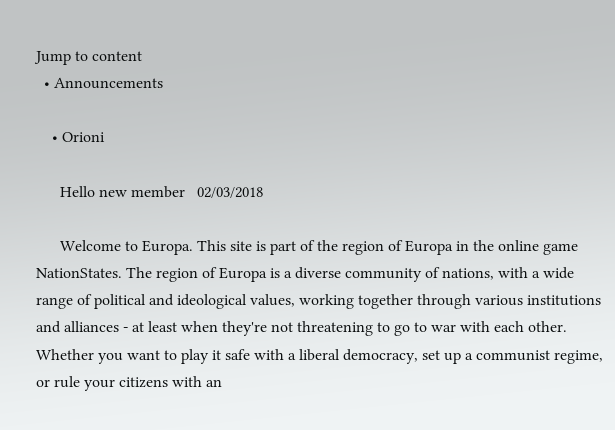Jump to content
  • Announcements

    • Orioni

      Hello new member   02/03/2018

      Welcome to Europa. This site is part of the region of Europa in the online game NationStates. The region of Europa is a diverse community of nations, with a wide range of political and ideological values, working together through various institutions and alliances - at least when they're not threatening to go to war with each other. Whether you want to play it safe with a liberal democracy, set up a communist regime, or rule your citizens with an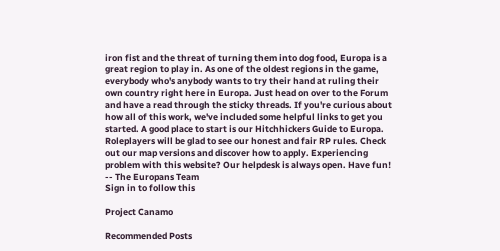iron fist and the threat of turning them into dog food, Europa is a great region to play in. As one of the oldest regions in the game, everybody who's anybody wants to try their hand at ruling their own country right here in Europa. Just head on over to the Forum and have a read through the sticky threads. If you're curious about how all of this work, we've included some helpful links to get you started. A good place to start is our Hitchhickers Guide to Europa. Roleplayers will be glad to see our honest and fair RP rules. Check out our map versions and discover how to apply. Experiencing problem with this website? Our helpdesk is always open. Have fun! -- The Europans Team
Sign in to follow this

Project Canamo

Recommended Posts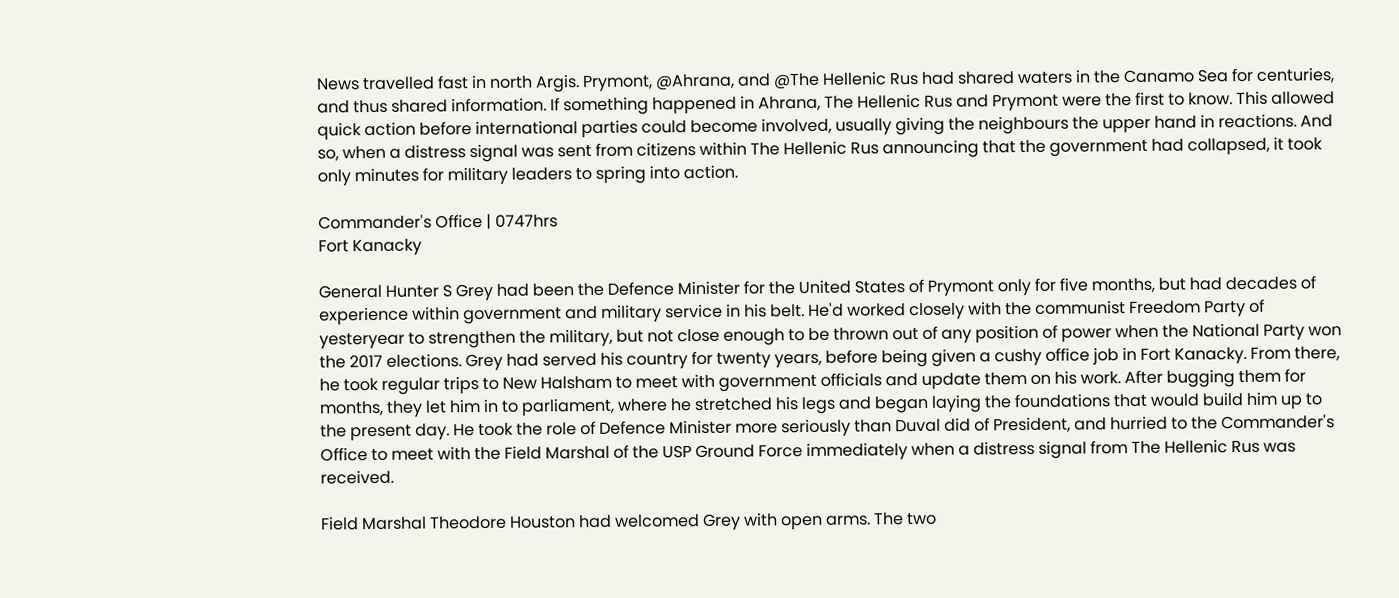News travelled fast in north Argis. Prymont, @Ahrana, and @The Hellenic Rus had shared waters in the Canamo Sea for centuries, and thus shared information. If something happened in Ahrana, The Hellenic Rus and Prymont were the first to know. This allowed quick action before international parties could become involved, usually giving the neighbours the upper hand in reactions. And so, when a distress signal was sent from citizens within The Hellenic Rus announcing that the government had collapsed, it took only minutes for military leaders to spring into action.

Commander's Office | 0747hrs
Fort Kanacky

General Hunter S Grey had been the Defence Minister for the United States of Prymont only for five months, but had decades of experience within government and military service in his belt. He'd worked closely with the communist Freedom Party of yesteryear to strengthen the military, but not close enough to be thrown out of any position of power when the National Party won the 2017 elections. Grey had served his country for twenty years, before being given a cushy office job in Fort Kanacky. From there, he took regular trips to New Halsham to meet with government officials and update them on his work. After bugging them for months, they let him in to parliament, where he stretched his legs and began laying the foundations that would build him up to the present day. He took the role of Defence Minister more seriously than Duval did of President, and hurried to the Commander's Office to meet with the Field Marshal of the USP Ground Force immediately when a distress signal from The Hellenic Rus was received.

Field Marshal Theodore Houston had welcomed Grey with open arms. The two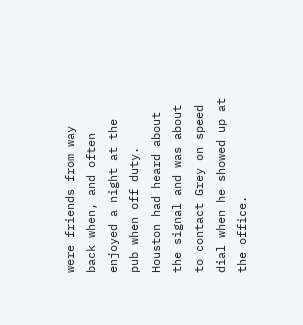were friends from way back when, and often enjoyed a night at the pub when off duty. Houston had heard about the signal and was about to contact Grey on speed dial when he showed up at the office.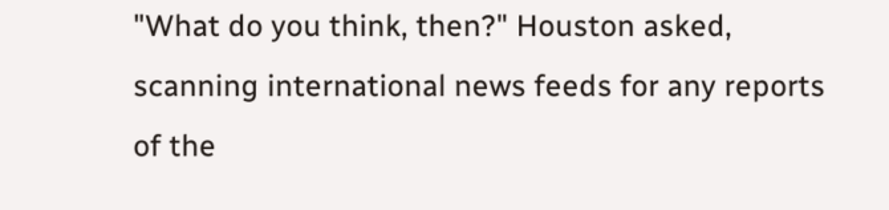"What do you think, then?" Houston asked, scanning international news feeds for any reports of the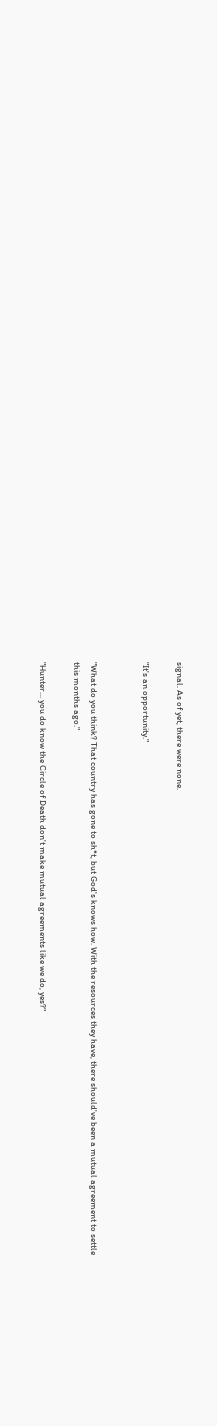signal. As of yet, there were none.

"It's an opportunity."


"What do you think? That country has gone to sh*t, but God's knows how. With the resources they have, there should've been a mutual agreement to settle this months ago."

"Hunter... you do know the Circle of Death don't make mutual agreements like we do, yes?"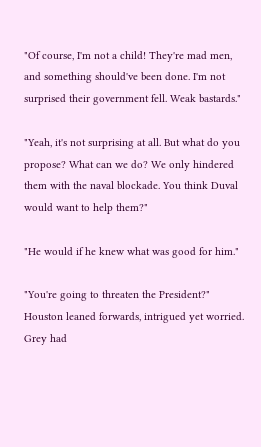"Of course, I'm not a child! They're mad men, and something should've been done. I'm not surprised their government fell. Weak bastards."

"Yeah, it's not surprising at all. But what do you propose? What can we do? We only hindered them with the naval blockade. You think Duval would want to help them?"

"He would if he knew what was good for him."

"You're going to threaten the President?" Houston leaned forwards, intrigued yet worried. Grey had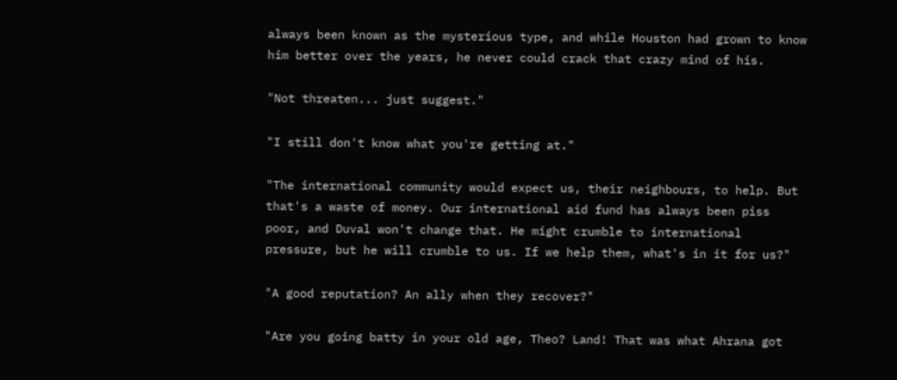always been known as the mysterious type, and while Houston had grown to know him better over the years, he never could crack that crazy mind of his.

"Not threaten... just suggest."

"I still don't know what you're getting at."

"The international community would expect us, their neighbours, to help. But that's a waste of money. Our international aid fund has always been piss poor, and Duval won't change that. He might crumble to international pressure, but he will crumble to us. If we help them, what's in it for us?"

"A good reputation? An ally when they recover?"

"Are you going batty in your old age, Theo? Land! That was what Ahrana got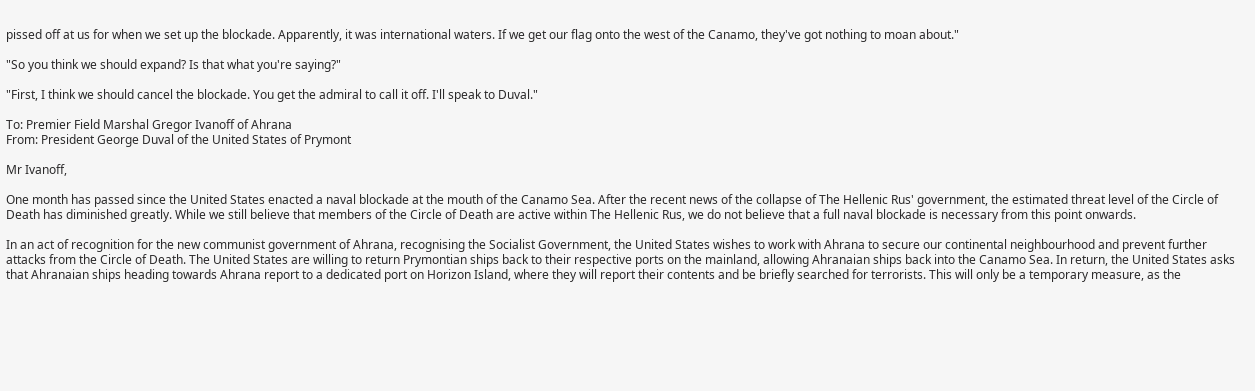pissed off at us for when we set up the blockade. Apparently, it was international waters. If we get our flag onto the west of the Canamo, they've got nothing to moan about."

"So you think we should expand? Is that what you're saying?"

"First, I think we should cancel the blockade. You get the admiral to call it off. I'll speak to Duval."

To: Premier Field Marshal Gregor Ivanoff of Ahrana
From: President George Duval of the United States of Prymont

Mr Ivanoff,

One month has passed since the United States enacted a naval blockade at the mouth of the Canamo Sea. After the recent news of the collapse of The Hellenic Rus' government, the estimated threat level of the Circle of Death has diminished greatly. While we still believe that members of the Circle of Death are active within The Hellenic Rus, we do not believe that a full naval blockade is necessary from this point onwards.

In an act of recognition for the new communist government of Ahrana, recognising the Socialist Government, the United States wishes to work with Ahrana to secure our continental neighbourhood and prevent further attacks from the Circle of Death. The United States are willing to return Prymontian ships back to their respective ports on the mainland, allowing Ahranaian ships back into the Canamo Sea. In return, the United States asks that Ahranaian ships heading towards Ahrana report to a dedicated port on Horizon Island, where they will report their contents and be briefly searched for terrorists. This will only be a temporary measure, as the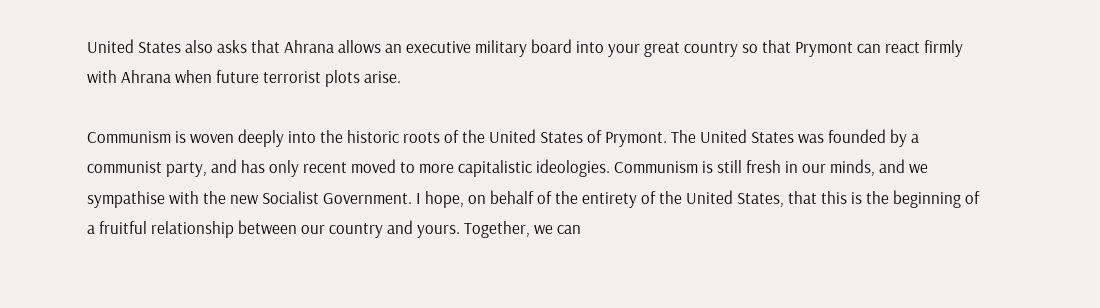United States also asks that Ahrana allows an executive military board into your great country so that Prymont can react firmly with Ahrana when future terrorist plots arise.

Communism is woven deeply into the historic roots of the United States of Prymont. The United States was founded by a communist party, and has only recent moved to more capitalistic ideologies. Communism is still fresh in our minds, and we sympathise with the new Socialist Government. I hope, on behalf of the entirety of the United States, that this is the beginning of a fruitful relationship between our country and yours. Together, we can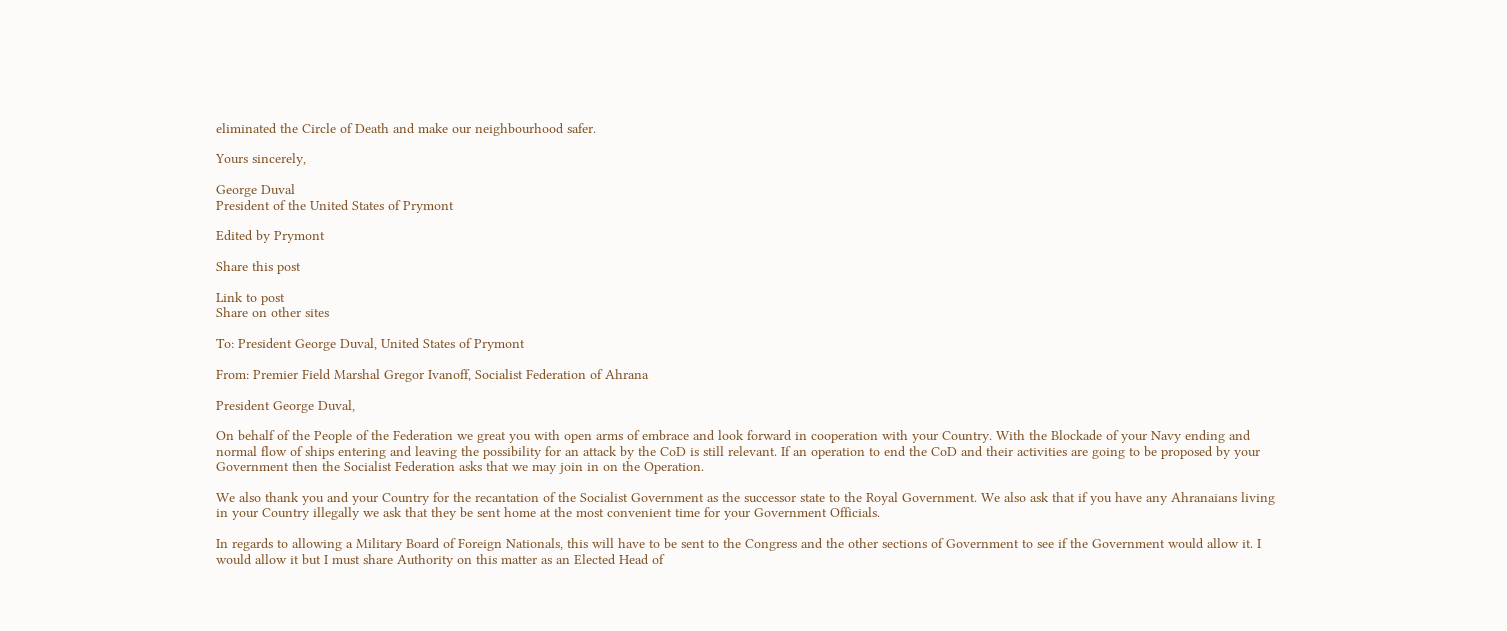eliminated the Circle of Death and make our neighbourhood safer.

Yours sincerely,

George Duval
President of the United States of Prymont

Edited by Prymont

Share this post

Link to post
Share on other sites

To: President George Duval, United States of Prymont

From: Premier Field Marshal Gregor Ivanoff, Socialist Federation of Ahrana

President George Duval,

On behalf of the People of the Federation we great you with open arms of embrace and look forward in cooperation with your Country. With the Blockade of your Navy ending and normal flow of ships entering and leaving the possibility for an attack by the CoD is still relevant. If an operation to end the CoD and their activities are going to be proposed by your Government then the Socialist Federation asks that we may join in on the Operation.

We also thank you and your Country for the recantation of the Socialist Government as the successor state to the Royal Government. We also ask that if you have any Ahranaians living in your Country illegally we ask that they be sent home at the most convenient time for your Government Officials.

In regards to allowing a Military Board of Foreign Nationals, this will have to be sent to the Congress and the other sections of Government to see if the Government would allow it. I would allow it but I must share Authority on this matter as an Elected Head of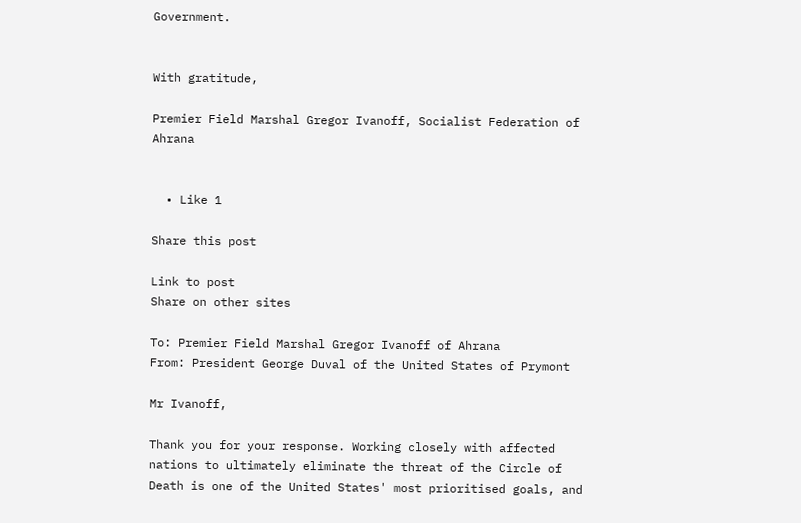Government.


With gratitude,

Premier Field Marshal Gregor Ivanoff, Socialist Federation of Ahrana


  • Like 1

Share this post

Link to post
Share on other sites

To: Premier Field Marshal Gregor Ivanoff of Ahrana
From: President George Duval of the United States of Prymont

Mr Ivanoff,

Thank you for your response. Working closely with affected nations to ultimately eliminate the threat of the Circle of Death is one of the United States' most prioritised goals, and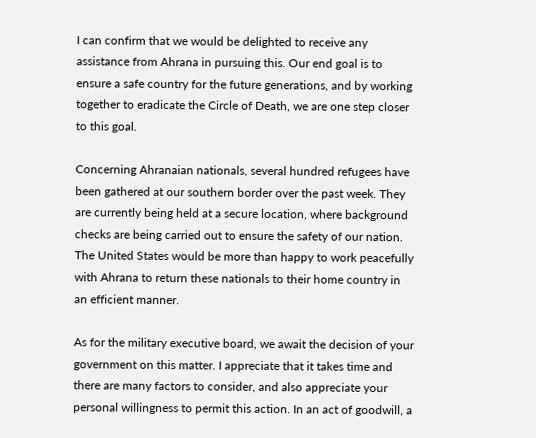I can confirm that we would be delighted to receive any assistance from Ahrana in pursuing this. Our end goal is to ensure a safe country for the future generations, and by working together to eradicate the Circle of Death, we are one step closer to this goal.

Concerning Ahranaian nationals, several hundred refugees have been gathered at our southern border over the past week. They are currently being held at a secure location, where background checks are being carried out to ensure the safety of our nation. The United States would be more than happy to work peacefully with Ahrana to return these nationals to their home country in an efficient manner.

As for the military executive board, we await the decision of your government on this matter. I appreciate that it takes time and there are many factors to consider, and also appreciate your personal willingness to permit this action. In an act of goodwill, a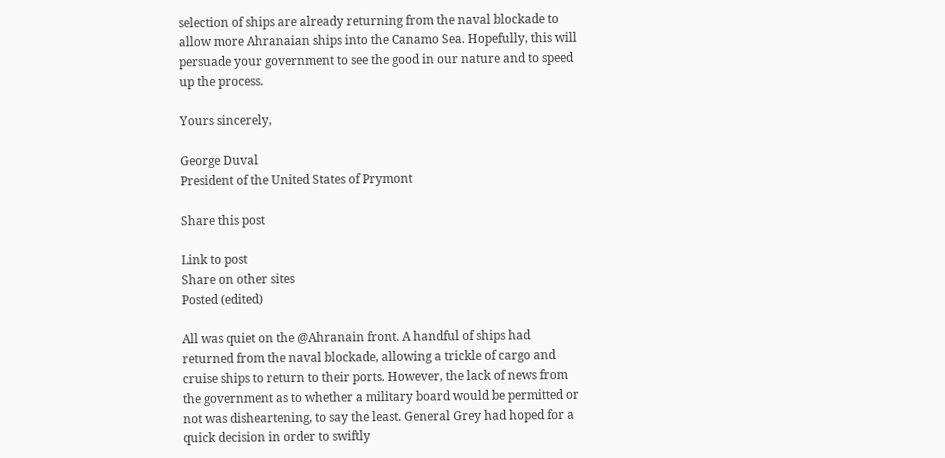selection of ships are already returning from the naval blockade to allow more Ahranaian ships into the Canamo Sea. Hopefully, this will persuade your government to see the good in our nature and to speed up the process.

Yours sincerely,

George Duval
President of the United States of Prymont

Share this post

Link to post
Share on other sites
Posted (edited)

All was quiet on the @Ahranain front. A handful of ships had returned from the naval blockade, allowing a trickle of cargo and cruise ships to return to their ports. However, the lack of news from the government as to whether a military board would be permitted or not was disheartening, to say the least. General Grey had hoped for a quick decision in order to swiftly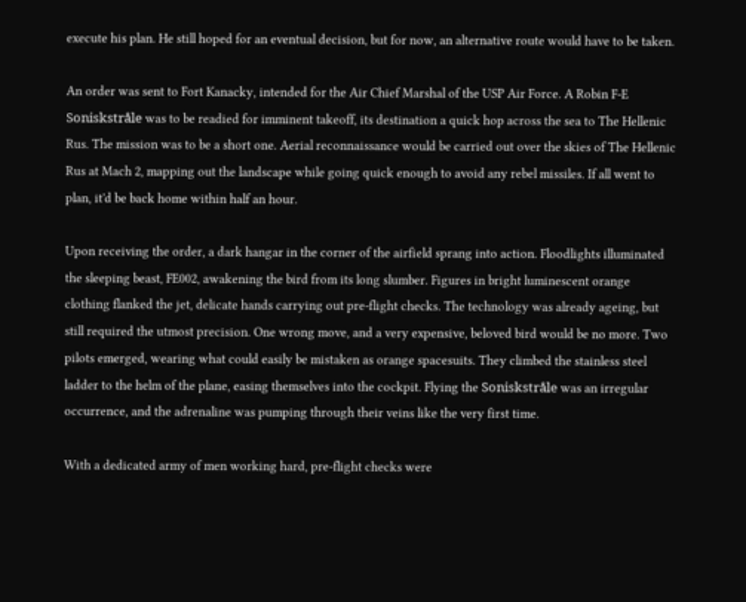execute his plan. He still hoped for an eventual decision, but for now, an alternative route would have to be taken.

An order was sent to Fort Kanacky, intended for the Air Chief Marshal of the USP Air Force. A Robin F-E Soniskstråle was to be readied for imminent takeoff, its destination a quick hop across the sea to The Hellenic Rus. The mission was to be a short one. Aerial reconnaissance would be carried out over the skies of The Hellenic Rus at Mach 2, mapping out the landscape while going quick enough to avoid any rebel missiles. If all went to plan, it'd be back home within half an hour.

Upon receiving the order, a dark hangar in the corner of the airfield sprang into action. Floodlights illuminated the sleeping beast, FE002, awakening the bird from its long slumber. Figures in bright luminescent orange clothing flanked the jet, delicate hands carrying out pre-flight checks. The technology was already ageing, but still required the utmost precision. One wrong move, and a very expensive, beloved bird would be no more. Two pilots emerged, wearing what could easily be mistaken as orange spacesuits. They climbed the stainless steel ladder to the helm of the plane, easing themselves into the cockpit. Flying the Soniskstråle was an irregular occurrence, and the adrenaline was pumping through their veins like the very first time.

With a dedicated army of men working hard, pre-flight checks were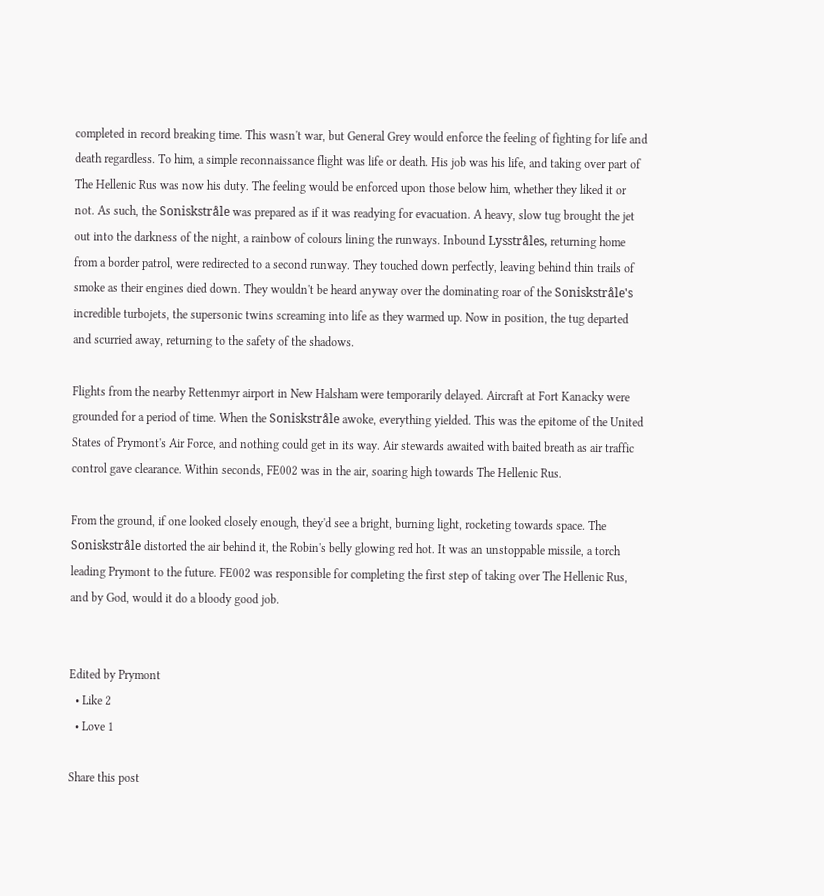completed in record breaking time. This wasn't war, but General Grey would enforce the feeling of fighting for life and death regardless. To him, a simple reconnaissance flight was life or death. His job was his life, and taking over part of The Hellenic Rus was now his duty. The feeling would be enforced upon those below him, whether they liked it or not. As such, the Soniskstråle was prepared as if it was readying for evacuation. A heavy, slow tug brought the jet out into the darkness of the night, a rainbow of colours lining the runways. Inbound Lysstråles, returning home from a border patrol, were redirected to a second runway. They touched down perfectly, leaving behind thin trails of smoke as their engines died down. They wouldn't be heard anyway over the dominating roar of the Soniskstråle's incredible turbojets, the supersonic twins screaming into life as they warmed up. Now in position, the tug departed and scurried away, returning to the safety of the shadows.

Flights from the nearby Rettenmyr airport in New Halsham were temporarily delayed. Aircraft at Fort Kanacky were grounded for a period of time. When the Soniskstråle awoke, everything yielded. This was the epitome of the United States of Prymont's Air Force, and nothing could get in its way. Air stewards awaited with baited breath as air traffic control gave clearance. Within seconds, FE002 was in the air, soaring high towards The Hellenic Rus.

From the ground, if one looked closely enough, they'd see a bright, burning light, rocketing towards space. The Soniskstråle distorted the air behind it, the Robin's belly glowing red hot. It was an unstoppable missile, a torch leading Prymont to the future. FE002 was responsible for completing the first step of taking over The Hellenic Rus, and by God, would it do a bloody good job.


Edited by Prymont
  • Like 2
  • Love 1

Share this post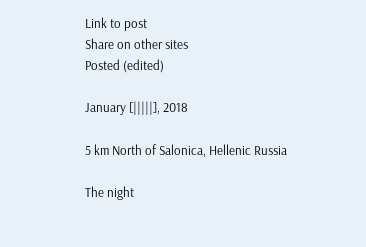Link to post
Share on other sites
Posted (edited)

January [|||||], 2018

5 km North of Salonica, Hellenic Russia

The night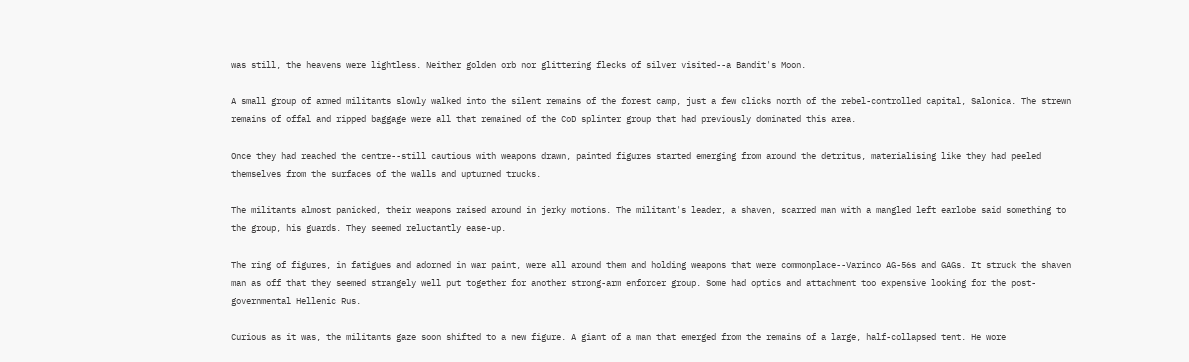was still, the heavens were lightless. Neither golden orb nor glittering flecks of silver visited--a Bandit's Moon.

A small group of armed militants slowly walked into the silent remains of the forest camp, just a few clicks north of the rebel-controlled capital, Salonica. The strewn remains of offal and ripped baggage were all that remained of the CoD splinter group that had previously dominated this area.

Once they had reached the centre--still cautious with weapons drawn, painted figures started emerging from around the detritus, materialising like they had peeled themselves from the surfaces of the walls and upturned trucks.

The militants almost panicked, their weapons raised around in jerky motions. The militant's leader, a shaven, scarred man with a mangled left earlobe said something to the group, his guards. They seemed reluctantly ease-up.

The ring of figures, in fatigues and adorned in war paint, were all around them and holding weapons that were commonplace--Varinco AG-56s and GAGs. It struck the shaven man as off that they seemed strangely well put together for another strong-arm enforcer group. Some had optics and attachment too expensive looking for the post-governmental Hellenic Rus.

Curious as it was, the militants gaze soon shifted to a new figure. A giant of a man that emerged from the remains of a large, half-collapsed tent. He wore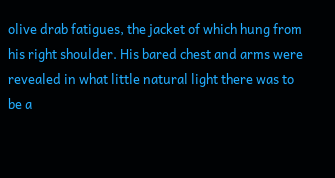olive drab fatigues, the jacket of which hung from his right shoulder. His bared chest and arms were revealed in what little natural light there was to be a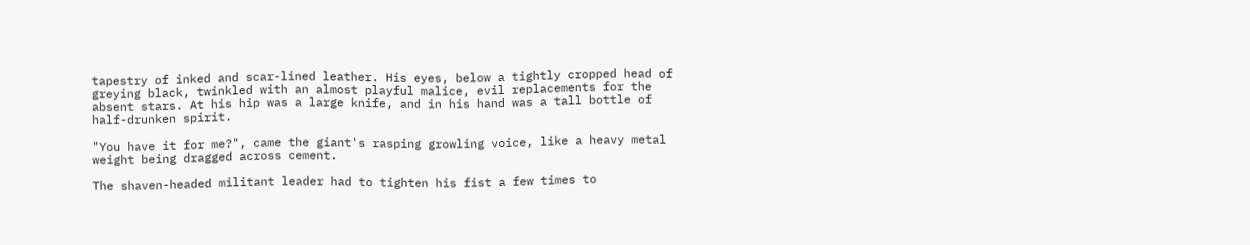tapestry of inked and scar-lined leather. His eyes, below a tightly cropped head of greying black, twinkled with an almost playful malice, evil replacements for the absent stars. At his hip was a large knife, and in his hand was a tall bottle of half-drunken spirit.

"You have it for me?", came the giant's rasping growling voice, like a heavy metal weight being dragged across cement.

The shaven-headed militant leader had to tighten his fist a few times to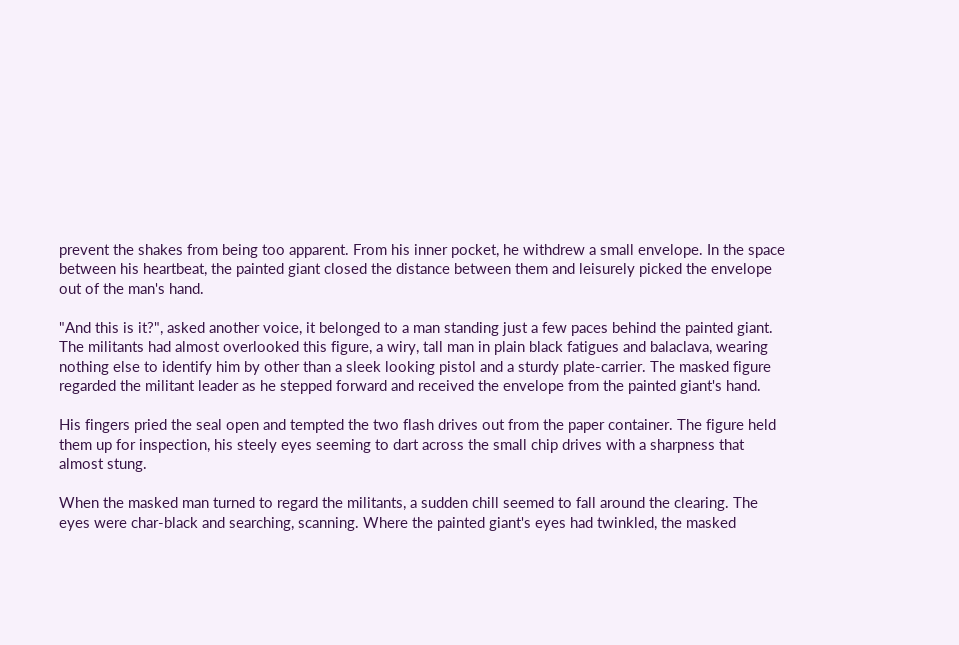prevent the shakes from being too apparent. From his inner pocket, he withdrew a small envelope. In the space between his heartbeat, the painted giant closed the distance between them and leisurely picked the envelope out of the man's hand.

"And this is it?", asked another voice, it belonged to a man standing just a few paces behind the painted giant. The militants had almost overlooked this figure, a wiry, tall man in plain black fatigues and balaclava, wearing nothing else to identify him by other than a sleek looking pistol and a sturdy plate-carrier. The masked figure regarded the militant leader as he stepped forward and received the envelope from the painted giant's hand.

His fingers pried the seal open and tempted the two flash drives out from the paper container. The figure held them up for inspection, his steely eyes seeming to dart across the small chip drives with a sharpness that almost stung.

When the masked man turned to regard the militants, a sudden chill seemed to fall around the clearing. The eyes were char-black and searching, scanning. Where the painted giant's eyes had twinkled, the masked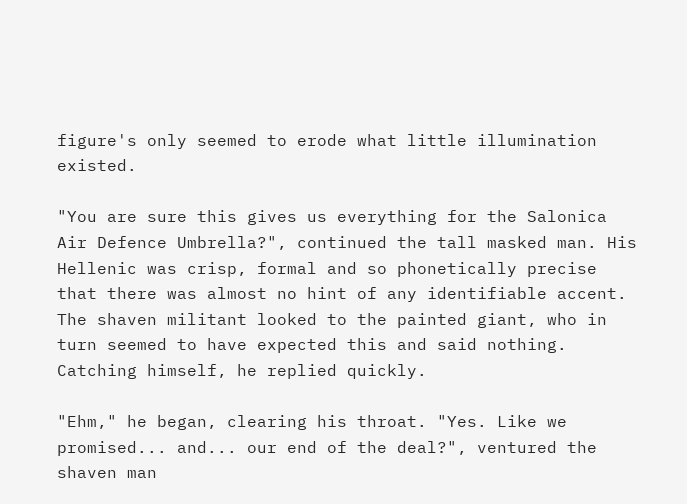figure's only seemed to erode what little illumination existed.

"You are sure this gives us everything for the Salonica Air Defence Umbrella?", continued the tall masked man. His Hellenic was crisp, formal and so phonetically precise that there was almost no hint of any identifiable accent. The shaven militant looked to the painted giant, who in turn seemed to have expected this and said nothing. Catching himself, he replied quickly.

"Ehm," he began, clearing his throat. "Yes. Like we promised... and... our end of the deal?", ventured the shaven man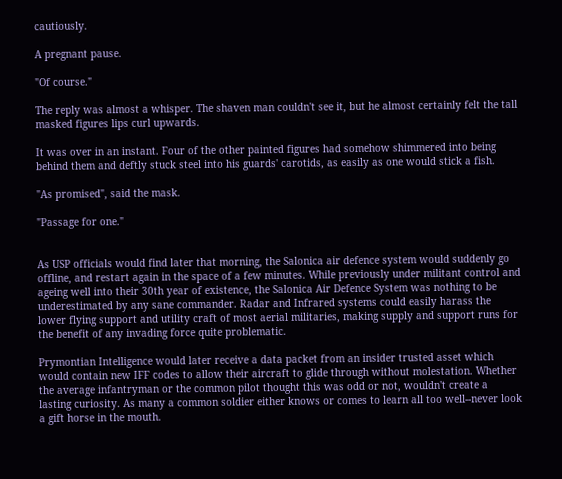cautiously.

A pregnant pause.

"Of course."

The reply was almost a whisper. The shaven man couldn't see it, but he almost certainly felt the tall masked figures lips curl upwards.

It was over in an instant. Four of the other painted figures had somehow shimmered into being behind them and deftly stuck steel into his guards' carotids, as easily as one would stick a fish.

"As promised", said the mask.

"Passage for one."


As USP officials would find later that morning, the Salonica air defence system would suddenly go offline, and restart again in the space of a few minutes. While previously under militant control and ageing well into their 30th year of existence, the Salonica Air Defence System was nothing to be underestimated by any sane commander. Radar and Infrared systems could easily harass the lower flying support and utility craft of most aerial militaries, making supply and support runs for the benefit of any invading force quite problematic.

Prymontian Intelligence would later receive a data packet from an insider trusted asset which would contain new IFF codes to allow their aircraft to glide through without molestation. Whether the average infantryman or the common pilot thought this was odd or not, wouldn't create a lasting curiosity. As many a common soldier either knows or comes to learn all too well--never look a gift horse in the mouth.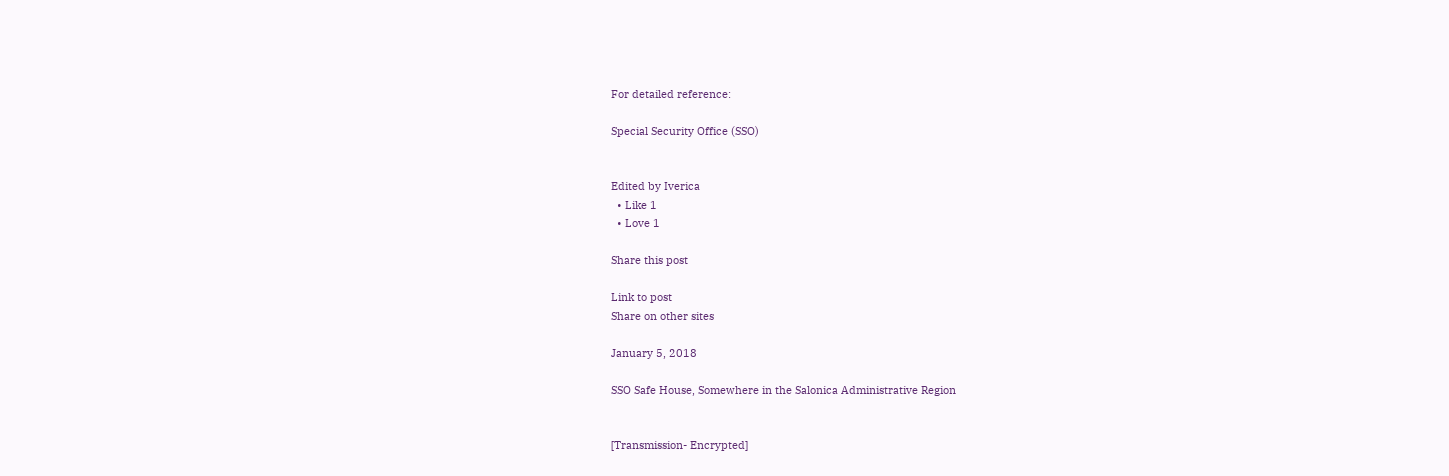For detailed reference:

Special Security Office (SSO)


Edited by Iverica
  • Like 1
  • Love 1

Share this post

Link to post
Share on other sites

January 5, 2018

SSO Safe House, Somewhere in the Salonica Administrative Region


[Transmission- Encrypted]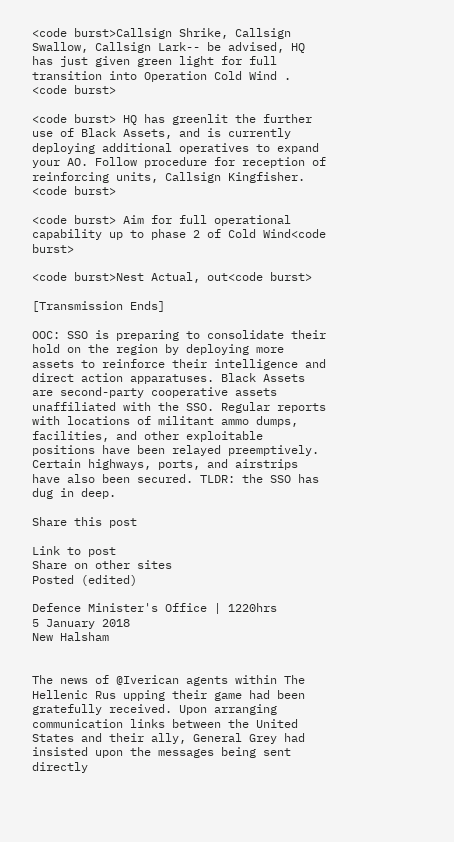<code burst>Callsign Shrike, Callsign Swallow, Callsign Lark-- be advised, HQ has just given green light for full transition into Operation Cold Wind . <code burst>

<code burst> HQ has greenlit the further use of Black Assets, and is currently deploying additional operatives to expand your AO. Follow procedure for reception of reinforcing units, Callsign Kingfisher. <code burst>

<code burst> Aim for full operational capability up to phase 2 of Cold Wind<code burst>

<code burst>Nest Actual, out<code burst>

[Transmission Ends]

OOC: SSO is preparing to consolidate their hold on the region by deploying more assets to reinforce their intelligence and direct action apparatuses. Black Assets are second-party cooperative assets unaffiliated with the SSO. Regular reports with locations of militant ammo dumps, facilities, and other exploitable positions have been relayed preemptively. Certain highways, ports, and airstrips have also been secured. TLDR: the SSO has dug in deep.

Share this post

Link to post
Share on other sites
Posted (edited)

Defence Minister's Office | 1220hrs
5 January 2018
New Halsham


The news of @Iverican agents within The Hellenic Rus upping their game had been gratefully received. Upon arranging communication links between the United States and their ally, General Grey had insisted upon the messages being sent directly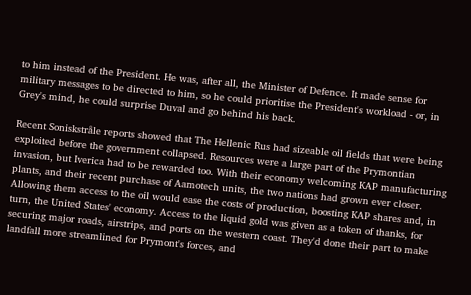to him instead of the President. He was, after all, the Minister of Defence. It made sense for military messages to be directed to him, so he could prioritise the President's workload - or, in Grey's mind, he could surprise Duval and go behind his back.

Recent Soniskstråle reports showed that The Hellenic Rus had sizeable oil fields that were being exploited before the government collapsed. Resources were a large part of the Prymontian invasion, but Iverica had to be rewarded too. With their economy welcoming KAP manufacturing plants, and their recent purchase of Aamotech units, the two nations had grown ever closer. Allowing them access to the oil would ease the costs of production, boosting KAP shares and, in turn, the United States' economy. Access to the liquid gold was given as a token of thanks, for securing major roads, airstrips, and ports on the western coast. They'd done their part to make landfall more streamlined for Prymont's forces, and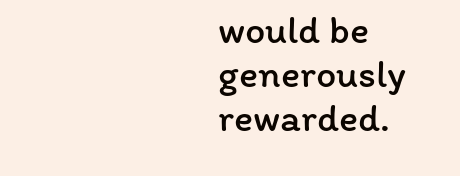would be generously rewarded.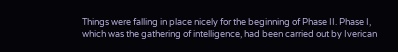Things were falling in place nicely for the beginning of Phase II. Phase I, which was the gathering of intelligence, had been carried out by Iverican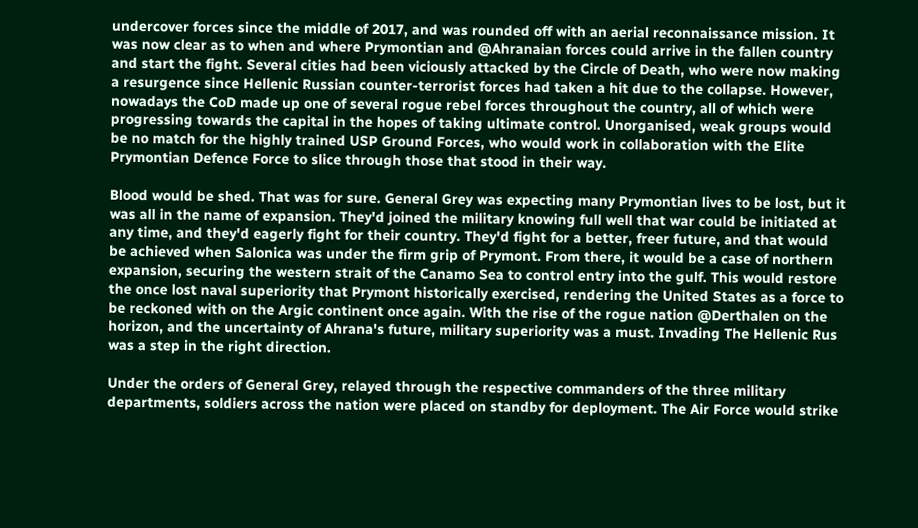undercover forces since the middle of 2017, and was rounded off with an aerial reconnaissance mission. It was now clear as to when and where Prymontian and @Ahranaian forces could arrive in the fallen country and start the fight. Several cities had been viciously attacked by the Circle of Death, who were now making a resurgence since Hellenic Russian counter-terrorist forces had taken a hit due to the collapse. However, nowadays the CoD made up one of several rogue rebel forces throughout the country, all of which were progressing towards the capital in the hopes of taking ultimate control. Unorganised, weak groups would be no match for the highly trained USP Ground Forces, who would work in collaboration with the Elite Prymontian Defence Force to slice through those that stood in their way.

Blood would be shed. That was for sure. General Grey was expecting many Prymontian lives to be lost, but it was all in the name of expansion. They'd joined the military knowing full well that war could be initiated at any time, and they'd eagerly fight for their country. They'd fight for a better, freer future, and that would be achieved when Salonica was under the firm grip of Prymont. From there, it would be a case of northern expansion, securing the western strait of the Canamo Sea to control entry into the gulf. This would restore the once lost naval superiority that Prymont historically exercised, rendering the United States as a force to be reckoned with on the Argic continent once again. With the rise of the rogue nation @Derthalen on the horizon, and the uncertainty of Ahrana's future, military superiority was a must. Invading The Hellenic Rus was a step in the right direction.

Under the orders of General Grey, relayed through the respective commanders of the three military departments, soldiers across the nation were placed on standby for deployment. The Air Force would strike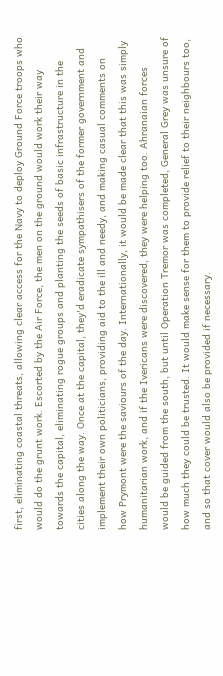first, eliminating coastal threats, allowing clear access for the Navy to deploy Ground Force troops who would do the grunt work. Escorted by the Air Force, the men on the ground would work their way towards the capital, eliminating rogue groups and planting the seeds of basic infrastructure in the cities along the way. Once at the capital, they'd eradicate sympathisers of the former government and implement their own politicians, providing aid to the ill and needy, and making casual comments on how Prymont were the saviours of the day. Internationally, it would be made clear that this was simply humanitarian work, and if the Ivericans were discovered, they were helping too. Ahranaian forces would be guided from the south, but until Operation Tremor was completed, General Grey was unsure of how much they could be trusted. It would make sense for them to provide relief to their neighbours too, and so that cover would also be provided if necessary.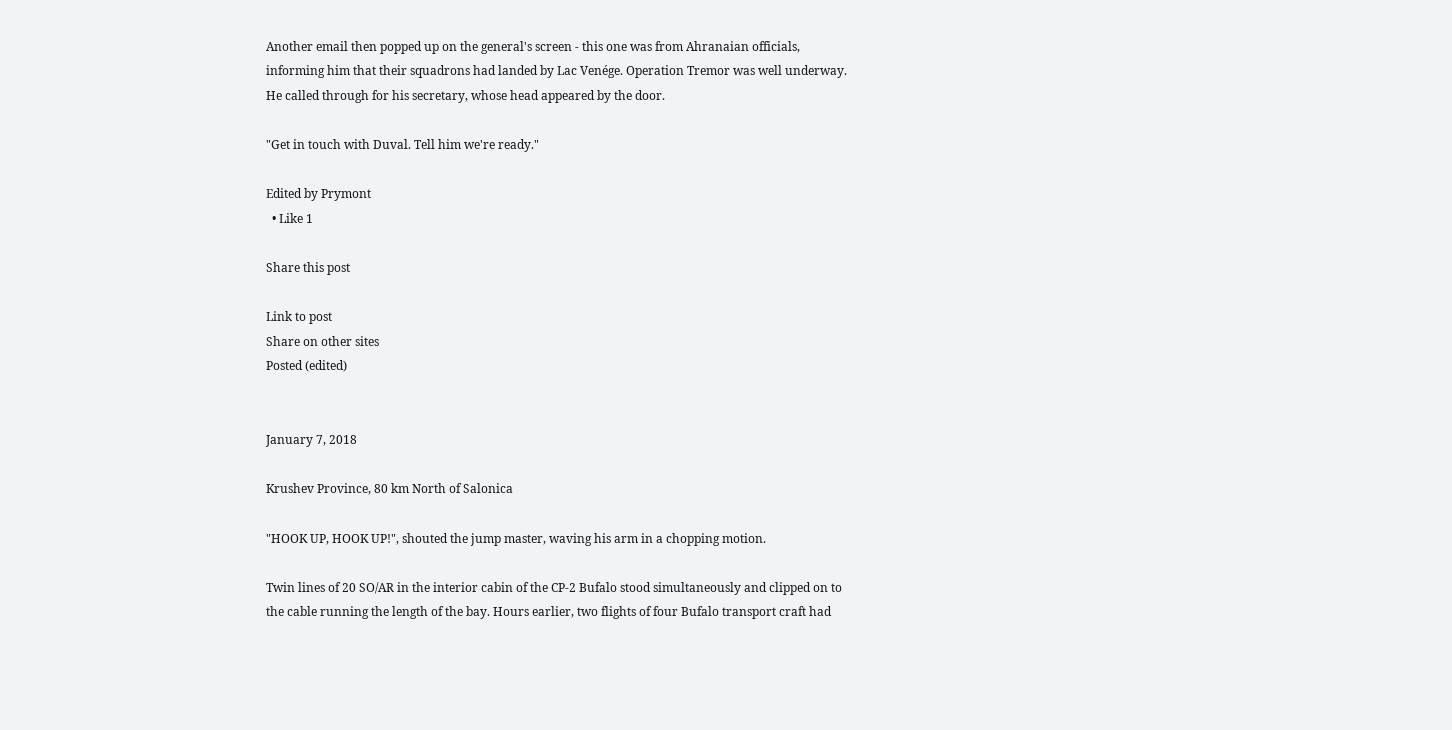Another email then popped up on the general's screen - this one was from Ahranaian officials, informing him that their squadrons had landed by Lac Venége. Operation Tremor was well underway. He called through for his secretary, whose head appeared by the door.

"Get in touch with Duval. Tell him we're ready."

Edited by Prymont
  • Like 1

Share this post

Link to post
Share on other sites
Posted (edited)


January 7, 2018

Krushev Province, 80 km North of Salonica

"HOOK UP, HOOK UP!", shouted the jump master, waving his arm in a chopping motion.

Twin lines of 20 SO/AR in the interior cabin of the CP-2 Bufalo stood simultaneously and clipped on to the cable running the length of the bay. Hours earlier, two flights of four Bufalo transport craft had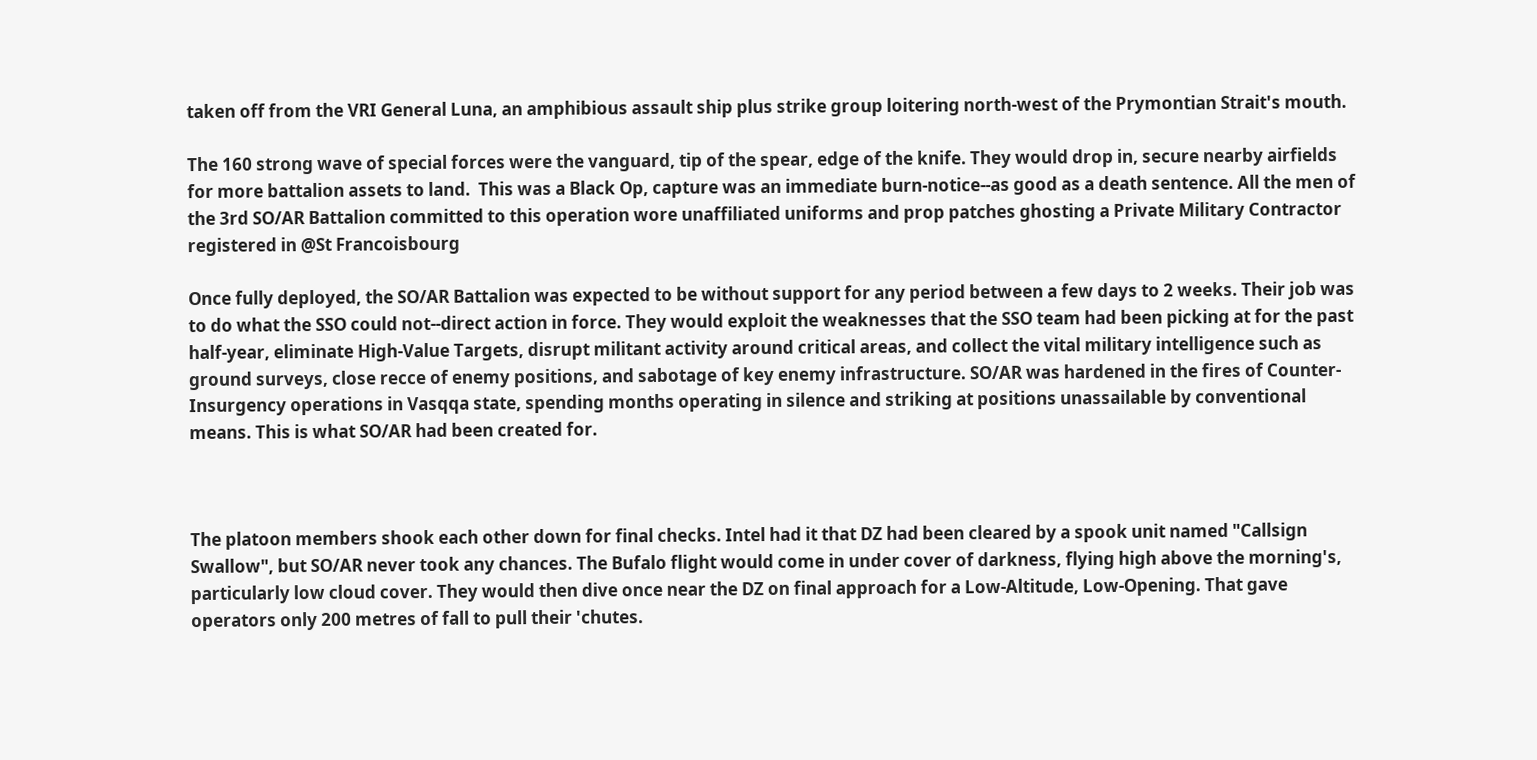taken off from the VRI General Luna, an amphibious assault ship plus strike group loitering north-west of the Prymontian Strait's mouth.

The 160 strong wave of special forces were the vanguard, tip of the spear, edge of the knife. They would drop in, secure nearby airfields for more battalion assets to land.  This was a Black Op, capture was an immediate burn-notice--as good as a death sentence. All the men of the 3rd SO/AR Battalion committed to this operation wore unaffiliated uniforms and prop patches ghosting a Private Military Contractor registered in @St Francoisbourg

Once fully deployed, the SO/AR Battalion was expected to be without support for any period between a few days to 2 weeks. Their job was to do what the SSO could not--direct action in force. They would exploit the weaknesses that the SSO team had been picking at for the past half-year, eliminate High-Value Targets, disrupt militant activity around critical areas, and collect the vital military intelligence such as ground surveys, close recce of enemy positions, and sabotage of key enemy infrastructure. SO/AR was hardened in the fires of Counter-Insurgency operations in Vasqqa state, spending months operating in silence and striking at positions unassailable by conventional means. This is what SO/AR had been created for.



The platoon members shook each other down for final checks. Intel had it that DZ had been cleared by a spook unit named "Callsign Swallow", but SO/AR never took any chances. The Bufalo flight would come in under cover of darkness, flying high above the morning's, particularly low cloud cover. They would then dive once near the DZ on final approach for a Low-Altitude, Low-Opening. That gave operators only 200 metres of fall to pull their 'chutes.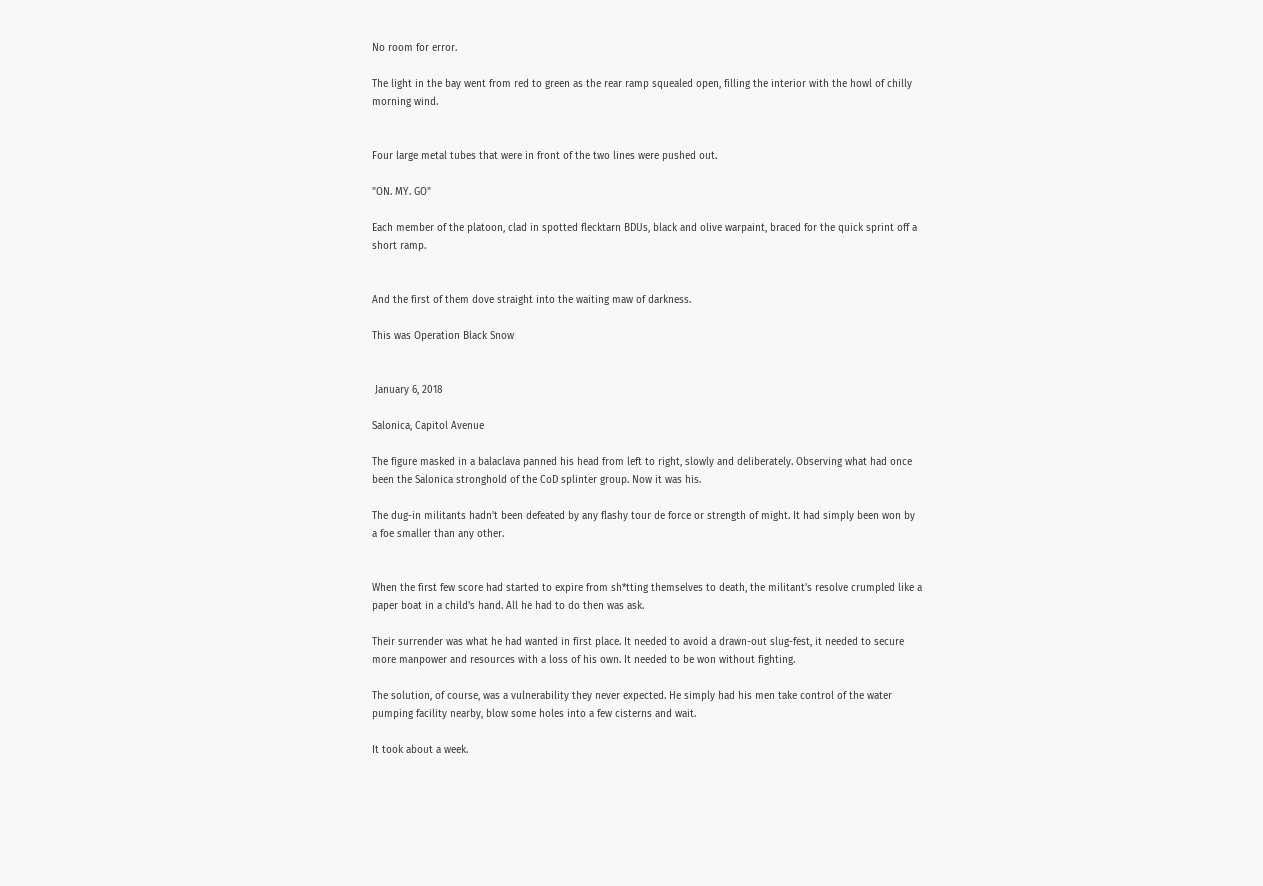No room for error.

The light in the bay went from red to green as the rear ramp squealed open, filling the interior with the howl of chilly morning wind.


Four large metal tubes that were in front of the two lines were pushed out.

"ON. MY. GO"

Each member of the platoon, clad in spotted flecktarn BDUs, black and olive warpaint, braced for the quick sprint off a short ramp.


And the first of them dove straight into the waiting maw of darkness.

This was Operation Black Snow


 January 6, 2018

Salonica, Capitol Avenue

The figure masked in a balaclava panned his head from left to right, slowly and deliberately. Observing what had once been the Salonica stronghold of the CoD splinter group. Now it was his.

The dug-in militants hadn't been defeated by any flashy tour de force or strength of might. It had simply been won by a foe smaller than any other.


When the first few score had started to expire from sh*tting themselves to death, the militant's resolve crumpled like a paper boat in a child's hand. All he had to do then was ask.

Their surrender was what he had wanted in first place. It needed to avoid a drawn-out slug-fest, it needed to secure more manpower and resources with a loss of his own. It needed to be won without fighting.

The solution, of course, was a vulnerability they never expected. He simply had his men take control of the water pumping facility nearby, blow some holes into a few cisterns and wait.

It took about a week.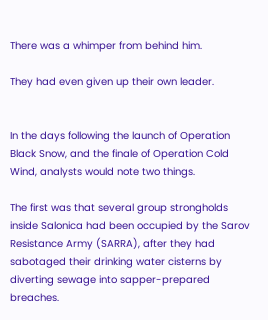There was a whimper from behind him.

They had even given up their own leader.


In the days following the launch of Operation Black Snow, and the finale of Operation Cold Wind, analysts would note two things.

The first was that several group strongholds inside Salonica had been occupied by the Sarov Resistance Army (SARRA), after they had sabotaged their drinking water cisterns by diverting sewage into sapper-prepared breaches.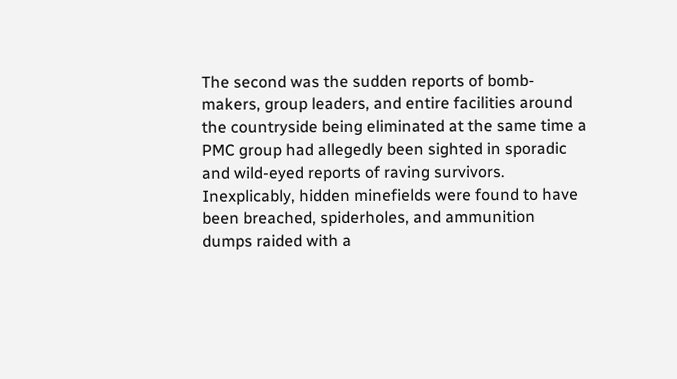The second was the sudden reports of bomb-makers, group leaders, and entire facilities around the countryside being eliminated at the same time a PMC group had allegedly been sighted in sporadic and wild-eyed reports of raving survivors. Inexplicably, hidden minefields were found to have been breached, spiderholes, and ammunition dumps raided with a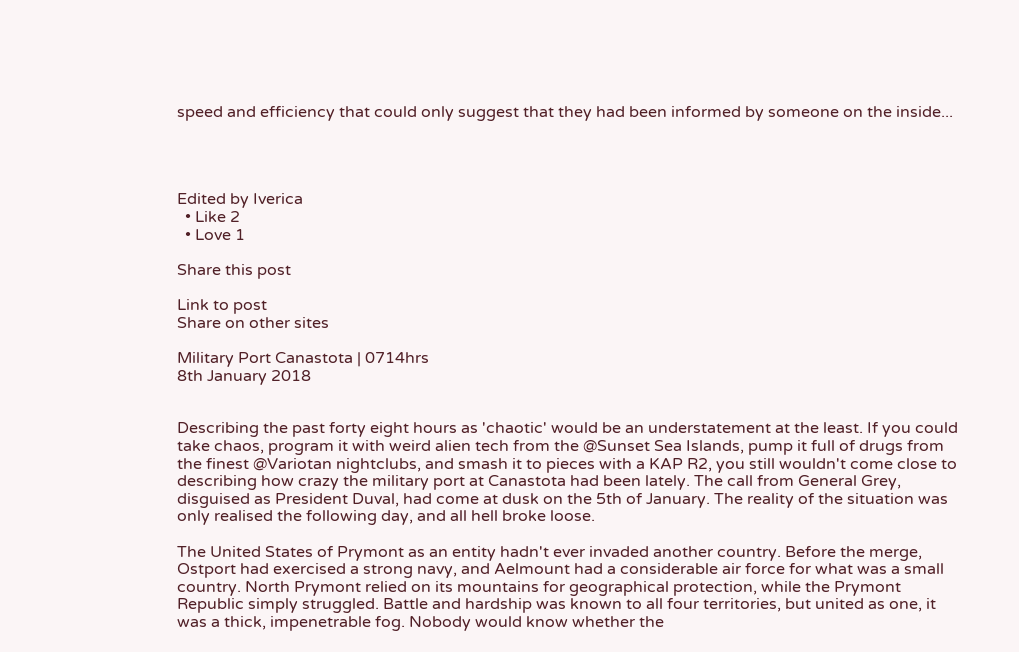speed and efficiency that could only suggest that they had been informed by someone on the inside...




Edited by Iverica
  • Like 2
  • Love 1

Share this post

Link to post
Share on other sites

Military Port Canastota | 0714hrs
8th January 2018


Describing the past forty eight hours as 'chaotic' would be an understatement at the least. If you could take chaos, program it with weird alien tech from the @Sunset Sea Islands, pump it full of drugs from the finest @Variotan nightclubs, and smash it to pieces with a KAP R2, you still wouldn't come close to describing how crazy the military port at Canastota had been lately. The call from General Grey, disguised as President Duval, had come at dusk on the 5th of January. The reality of the situation was only realised the following day, and all hell broke loose.

The United States of Prymont as an entity hadn't ever invaded another country. Before the merge, Ostport had exercised a strong navy, and Aelmount had a considerable air force for what was a small country. North Prymont relied on its mountains for geographical protection, while the Prymont Republic simply struggled. Battle and hardship was known to all four territories, but united as one, it was a thick, impenetrable fog. Nobody would know whether the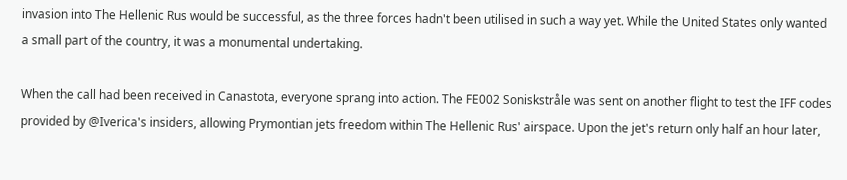invasion into The Hellenic Rus would be successful, as the three forces hadn't been utilised in such a way yet. While the United States only wanted a small part of the country, it was a monumental undertaking.

When the call had been received in Canastota, everyone sprang into action. The FE002 Soniskstråle was sent on another flight to test the IFF codes provided by @Iverica's insiders, allowing Prymontian jets freedom within The Hellenic Rus' airspace. Upon the jet's return only half an hour later,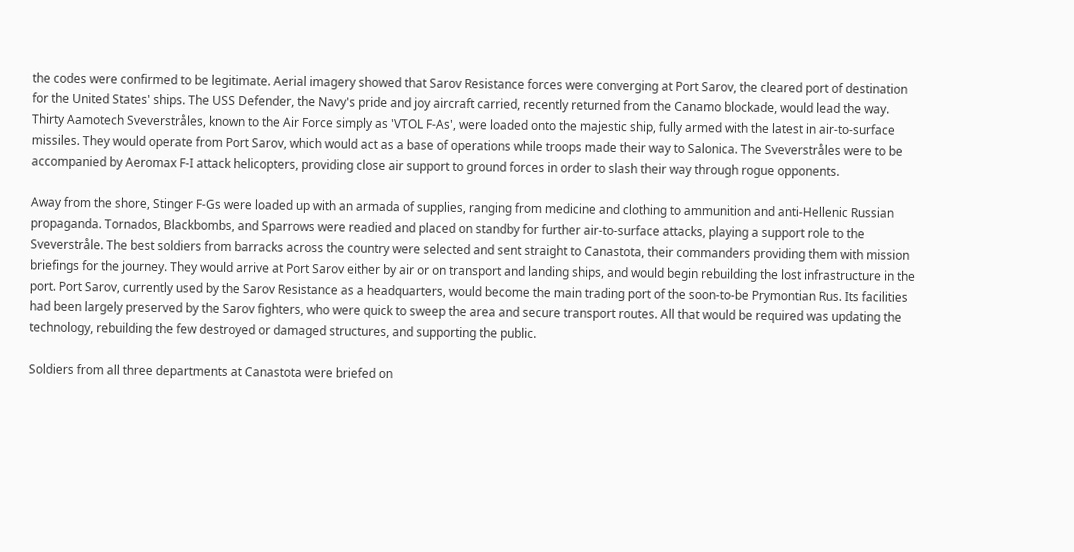the codes were confirmed to be legitimate. Aerial imagery showed that Sarov Resistance forces were converging at Port Sarov, the cleared port of destination for the United States' ships. The USS Defender, the Navy's pride and joy aircraft carried, recently returned from the Canamo blockade, would lead the way. Thirty Aamotech Sveverstråles, known to the Air Force simply as 'VTOL F-As', were loaded onto the majestic ship, fully armed with the latest in air-to-surface missiles. They would operate from Port Sarov, which would act as a base of operations while troops made their way to Salonica. The Sveverstråles were to be accompanied by Aeromax F-I attack helicopters, providing close air support to ground forces in order to slash their way through rogue opponents.

Away from the shore, Stinger F-Gs were loaded up with an armada of supplies, ranging from medicine and clothing to ammunition and anti-Hellenic Russian propaganda. Tornados, Blackbombs, and Sparrows were readied and placed on standby for further air-to-surface attacks, playing a support role to the Sveverstråle. The best soldiers from barracks across the country were selected and sent straight to Canastota, their commanders providing them with mission briefings for the journey. They would arrive at Port Sarov either by air or on transport and landing ships, and would begin rebuilding the lost infrastructure in the port. Port Sarov, currently used by the Sarov Resistance as a headquarters, would become the main trading port of the soon-to-be Prymontian Rus. Its facilities had been largely preserved by the Sarov fighters, who were quick to sweep the area and secure transport routes. All that would be required was updating the technology, rebuilding the few destroyed or damaged structures, and supporting the public.

Soldiers from all three departments at Canastota were briefed on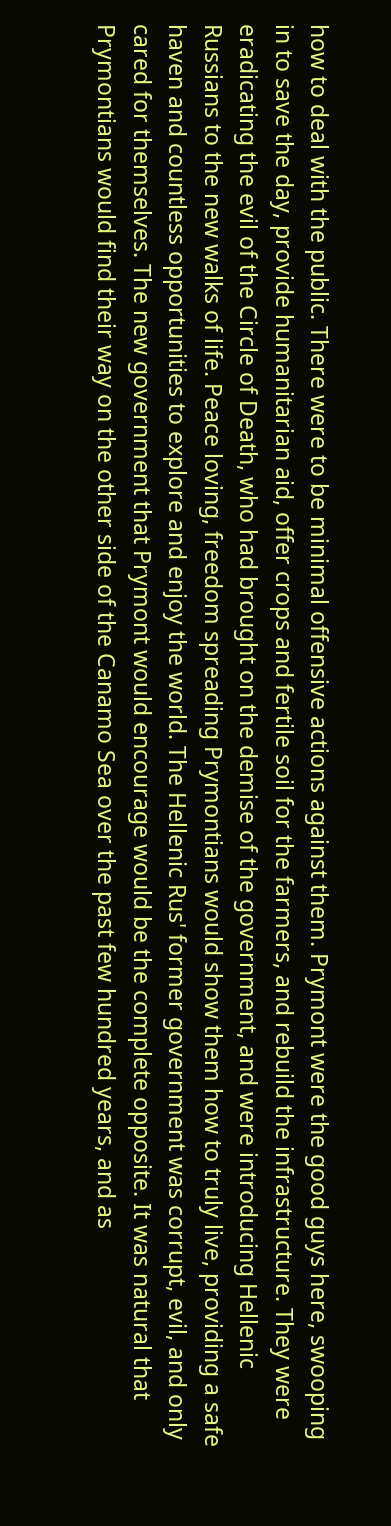how to deal with the public. There were to be minimal offensive actions against them. Prymont were the good guys here, swooping in to save the day, provide humanitarian aid, offer crops and fertile soil for the farmers, and rebuild the infrastructure. They were eradicating the evil of the Circle of Death, who had brought on the demise of the government, and were introducing Hellenic Russians to the new walks of life. Peace loving, freedom spreading Prymontians would show them how to truly live, providing a safe haven and countless opportunities to explore and enjoy the world. The Hellenic Rus' former government was corrupt, evil, and only cared for themselves. The new government that Prymont would encourage would be the complete opposite. It was natural that Prymontians would find their way on the other side of the Canamo Sea over the past few hundred years, and as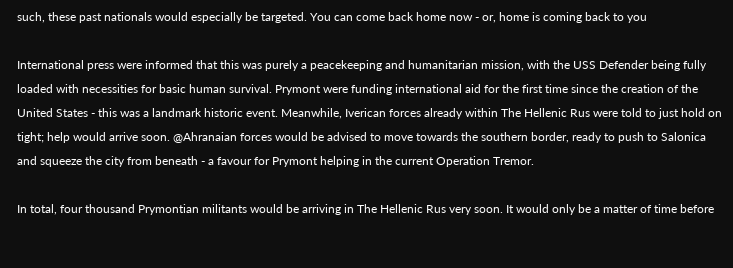such, these past nationals would especially be targeted. You can come back home now - or, home is coming back to you

International press were informed that this was purely a peacekeeping and humanitarian mission, with the USS Defender being fully loaded with necessities for basic human survival. Prymont were funding international aid for the first time since the creation of the United States - this was a landmark historic event. Meanwhile, Iverican forces already within The Hellenic Rus were told to just hold on tight; help would arrive soon. @Ahranaian forces would be advised to move towards the southern border, ready to push to Salonica and squeeze the city from beneath - a favour for Prymont helping in the current Operation Tremor.

In total, four thousand Prymontian militants would be arriving in The Hellenic Rus very soon. It would only be a matter of time before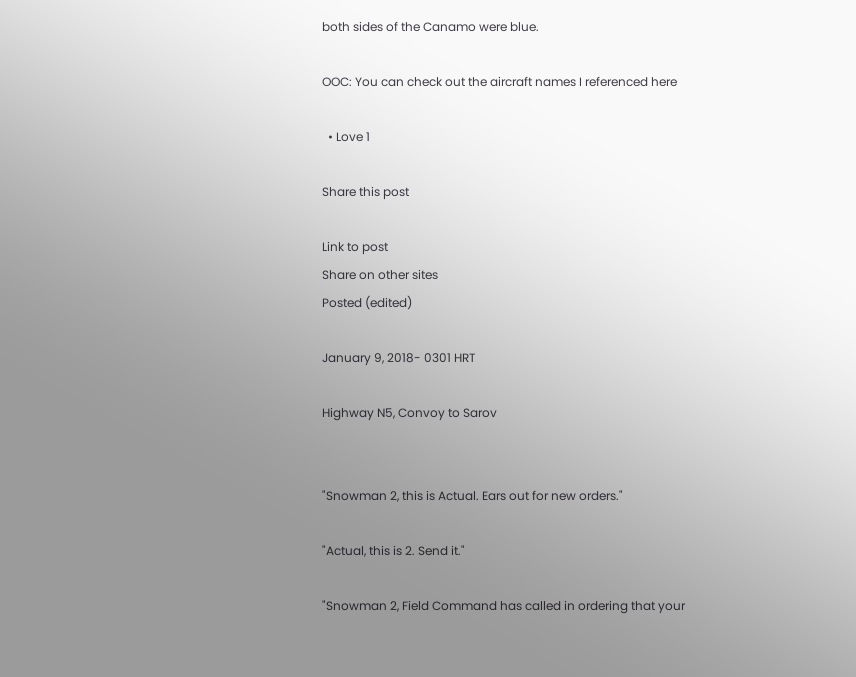both sides of the Canamo were blue.

OOC: You can check out the aircraft names I referenced here

  • Love 1

Share this post

Link to post
Share on other sites
Posted (edited)

January 9, 2018- 0301 HRT

Highway N5, Convoy to Sarov


"Snowman 2, this is Actual. Ears out for new orders."

"Actual, this is 2. Send it."

"Snowman 2, Field Command has called in ordering that your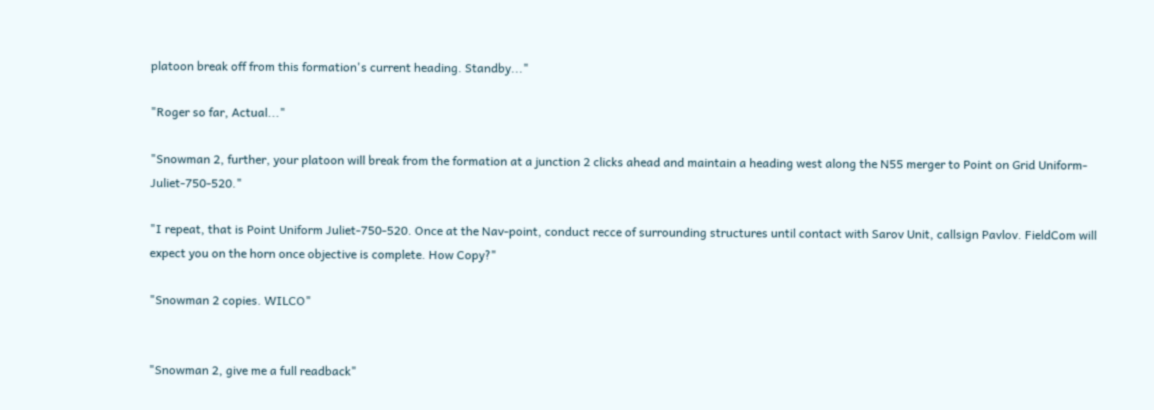platoon break off from this formation's current heading. Standby..."

"Roger so far, Actual..."

"Snowman 2, further, your platoon will break from the formation at a junction 2 clicks ahead and maintain a heading west along the N55 merger to Point on Grid Uniform-Juliet-750-520."

"I repeat, that is Point Uniform Juliet-750-520. Once at the Nav-point, conduct recce of surrounding structures until contact with Sarov Unit, callsign Pavlov. FieldCom will expect you on the horn once objective is complete. How Copy?"

"Snowman 2 copies. WILCO"


"Snowman 2, give me a full readback"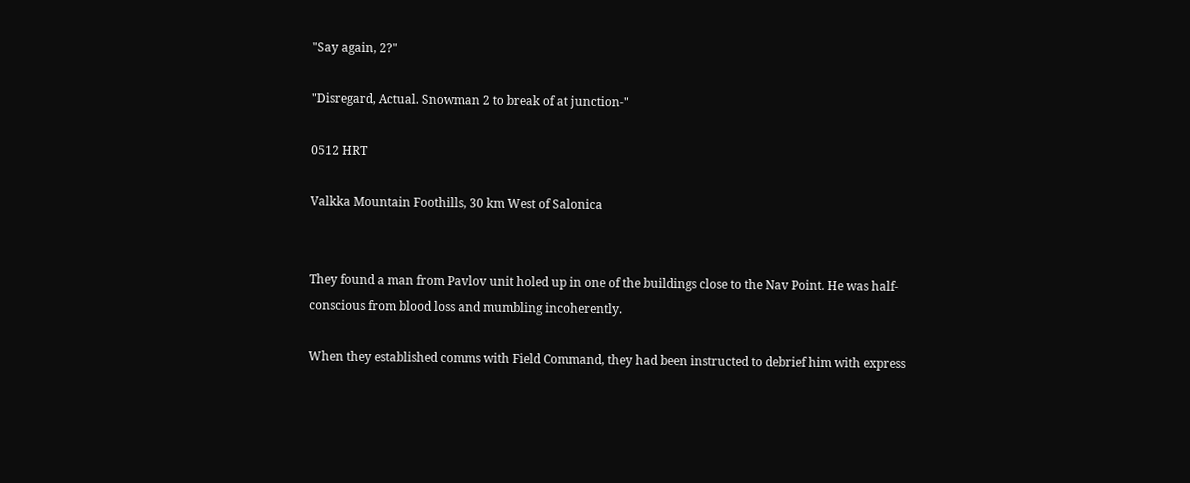"Say again, 2?"

"Disregard, Actual. Snowman 2 to break of at junction-"

0512 HRT

Valkka Mountain Foothills, 30 km West of Salonica


They found a man from Pavlov unit holed up in one of the buildings close to the Nav Point. He was half-conscious from blood loss and mumbling incoherently.

When they established comms with Field Command, they had been instructed to debrief him with express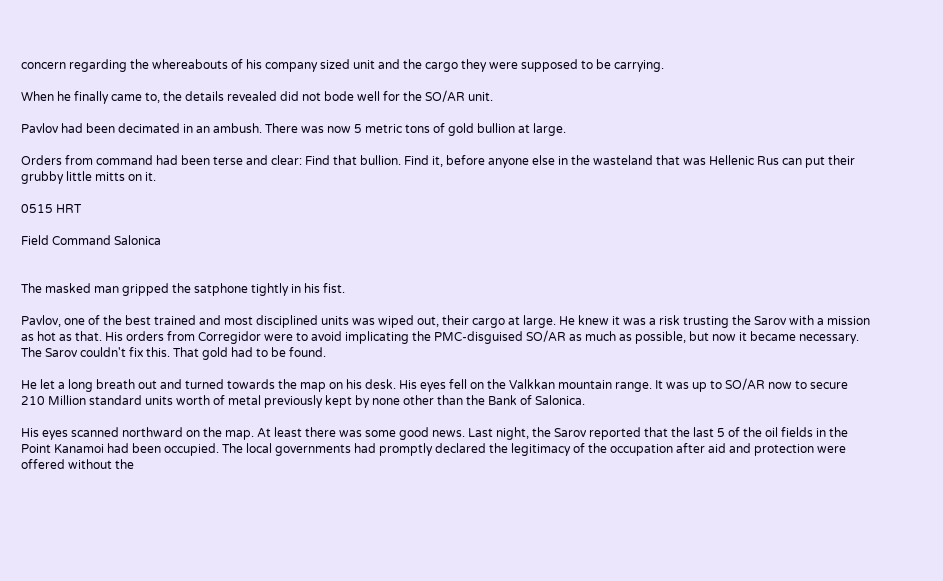concern regarding the whereabouts of his company sized unit and the cargo they were supposed to be carrying.

When he finally came to, the details revealed did not bode well for the SO/AR unit.

Pavlov had been decimated in an ambush. There was now 5 metric tons of gold bullion at large.

Orders from command had been terse and clear: Find that bullion. Find it, before anyone else in the wasteland that was Hellenic Rus can put their grubby little mitts on it.

0515 HRT

Field Command Salonica


The masked man gripped the satphone tightly in his fist.

Pavlov, one of the best trained and most disciplined units was wiped out, their cargo at large. He knew it was a risk trusting the Sarov with a mission as hot as that. His orders from Corregidor were to avoid implicating the PMC-disguised SO/AR as much as possible, but now it became necessary. The Sarov couldn't fix this. That gold had to be found.

He let a long breath out and turned towards the map on his desk. His eyes fell on the Valkkan mountain range. It was up to SO/AR now to secure 210 Million standard units worth of metal previously kept by none other than the Bank of Salonica.

His eyes scanned northward on the map. At least there was some good news. Last night, the Sarov reported that the last 5 of the oil fields in the Point Kanamoi had been occupied. The local governments had promptly declared the legitimacy of the occupation after aid and protection were offered without the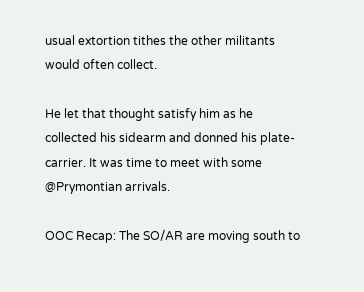usual extortion tithes the other militants would often collect.

He let that thought satisfy him as he collected his sidearm and donned his plate-carrier. It was time to meet with some @Prymontian arrivals.

OOC Recap: The SO/AR are moving south to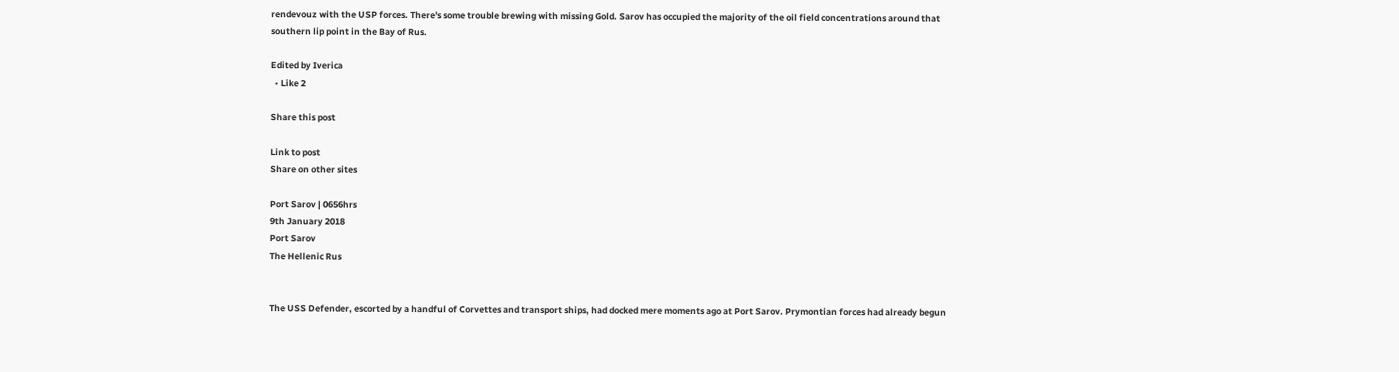rendevouz with the USP forces. There's some trouble brewing with missing Gold. Sarov has occupied the majority of the oil field concentrations around that southern lip point in the Bay of Rus.

Edited by Iverica
  • Like 2

Share this post

Link to post
Share on other sites

Port Sarov | 0656hrs
9th January 2018
Port Sarov
The Hellenic Rus


The USS Defender, escorted by a handful of Corvettes and transport ships, had docked mere moments ago at Port Sarov. Prymontian forces had already begun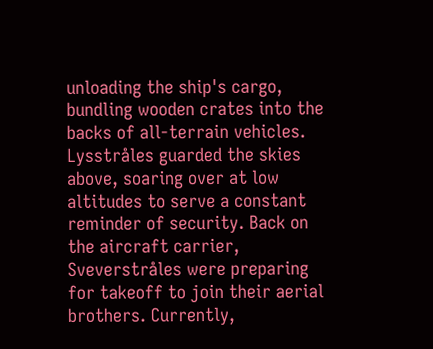unloading the ship's cargo, bundling wooden crates into the backs of all-terrain vehicles. Lysstråles guarded the skies above, soaring over at low altitudes to serve a constant reminder of security. Back on the aircraft carrier, Sveverstråles were preparing for takeoff to join their aerial brothers. Currently,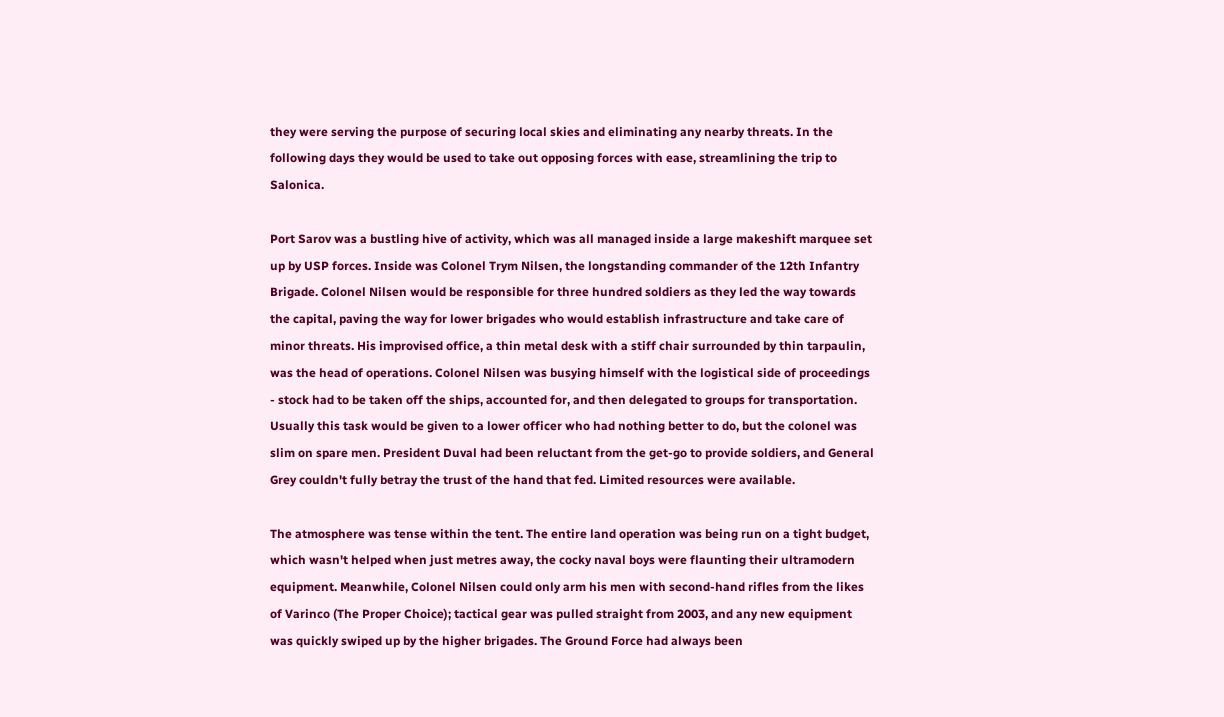they were serving the purpose of securing local skies and eliminating any nearby threats. In the following days they would be used to take out opposing forces with ease, streamlining the trip to Salonica.

Port Sarov was a bustling hive of activity, which was all managed inside a large makeshift marquee set up by USP forces. Inside was Colonel Trym Nilsen, the longstanding commander of the 12th Infantry Brigade. Colonel Nilsen would be responsible for three hundred soldiers as they led the way towards the capital, paving the way for lower brigades who would establish infrastructure and take care of minor threats. His improvised office, a thin metal desk with a stiff chair surrounded by thin tarpaulin, was the head of operations. Colonel Nilsen was busying himself with the logistical side of proceedings - stock had to be taken off the ships, accounted for, and then delegated to groups for transportation. Usually this task would be given to a lower officer who had nothing better to do, but the colonel was slim on spare men. President Duval had been reluctant from the get-go to provide soldiers, and General Grey couldn't fully betray the trust of the hand that fed. Limited resources were available.

The atmosphere was tense within the tent. The entire land operation was being run on a tight budget, which wasn't helped when just metres away, the cocky naval boys were flaunting their ultramodern equipment. Meanwhile, Colonel Nilsen could only arm his men with second-hand rifles from the likes of Varinco (The Proper Choice); tactical gear was pulled straight from 2003, and any new equipment was quickly swiped up by the higher brigades. The Ground Force had always been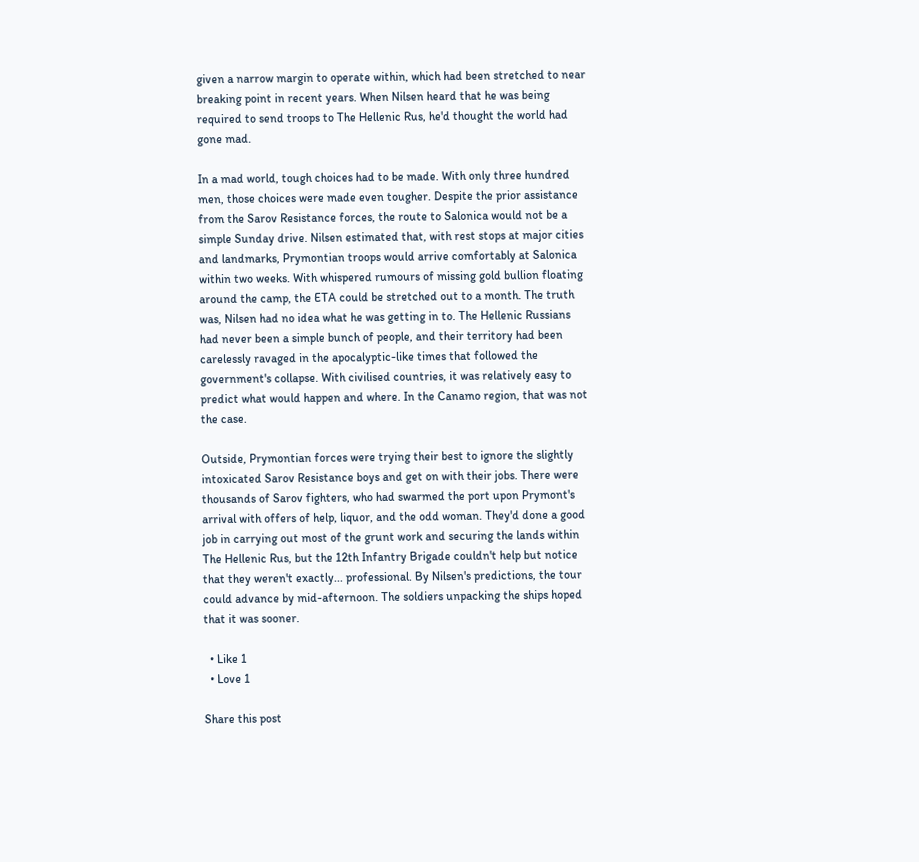given a narrow margin to operate within, which had been stretched to near breaking point in recent years. When Nilsen heard that he was being required to send troops to The Hellenic Rus, he'd thought the world had gone mad.

In a mad world, tough choices had to be made. With only three hundred men, those choices were made even tougher. Despite the prior assistance from the Sarov Resistance forces, the route to Salonica would not be a simple Sunday drive. Nilsen estimated that, with rest stops at major cities and landmarks, Prymontian troops would arrive comfortably at Salonica within two weeks. With whispered rumours of missing gold bullion floating around the camp, the ETA could be stretched out to a month. The truth was, Nilsen had no idea what he was getting in to. The Hellenic Russians had never been a simple bunch of people, and their territory had been carelessly ravaged in the apocalyptic-like times that followed the government's collapse. With civilised countries, it was relatively easy to predict what would happen and where. In the Canamo region, that was not the case.

Outside, Prymontian forces were trying their best to ignore the slightly intoxicated Sarov Resistance boys and get on with their jobs. There were thousands of Sarov fighters, who had swarmed the port upon Prymont's arrival with offers of help, liquor, and the odd woman. They'd done a good job in carrying out most of the grunt work and securing the lands within The Hellenic Rus, but the 12th Infantry Brigade couldn't help but notice that they weren't exactly... professional. By Nilsen's predictions, the tour could advance by mid-afternoon. The soldiers unpacking the ships hoped that it was sooner.

  • Like 1
  • Love 1

Share this post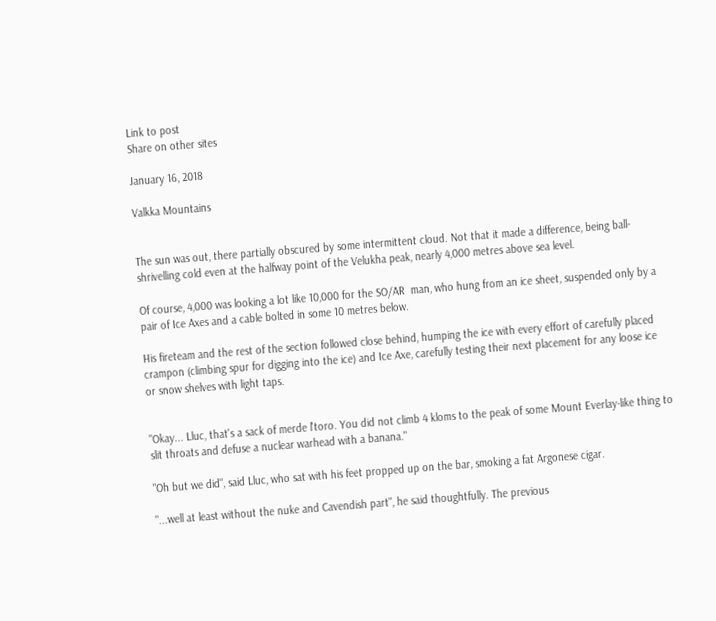Link to post
Share on other sites

January 16, 2018

Valkka Mountains


The sun was out, there partially obscured by some intermittent cloud. Not that it made a difference, being ball-shrivelling cold even at the halfway point of the Velukha peak, nearly 4,000 metres above sea level.

Of course, 4,000 was looking a lot like 10,000 for the SO/AR  man, who hung from an ice sheet, suspended only by a pair of Ice Axes and a cable bolted in some 10 metres below.

His fireteam and the rest of the section followed close behind, humping the ice with every effort of carefully placed crampon (climbing spur for digging into the ice) and Ice Axe, carefully testing their next placement for any loose ice or snow shelves with light taps.


"Okay... Lluc, that's a sack of merde l'toro. You did not climb 4 kloms to the peak of some Mount Everlay-like thing to slit throats and defuse a nuclear warhead with a banana."

"Oh but we did", said Lluc, who sat with his feet propped up on the bar, smoking a fat Argonese cigar.

"...well at least without the nuke and Cavendish part", he said thoughtfully. The previous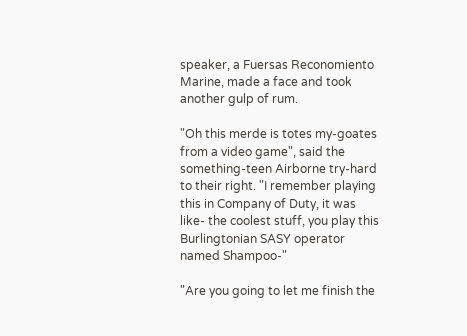speaker, a Fuersas Reconomiento Marine, made a face and took another gulp of rum.

"Oh this merde is totes my-goates from a video game", said the something-teen Airborne try-hard to their right. "I remember playing this in Company of Duty, it was like- the coolest stuff, you play this Burlingtonian SASY operator named Shampoo-"

"Are you going to let me finish the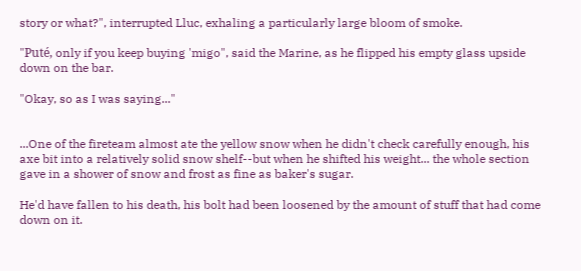story or what?", interrupted Lluc, exhaling a particularly large bloom of smoke.

"Puté, only if you keep buying 'migo", said the Marine, as he flipped his empty glass upside down on the bar.

"Okay, so as I was saying..."


...One of the fireteam almost ate the yellow snow when he didn't check carefully enough, his axe bit into a relatively solid snow shelf--but when he shifted his weight... the whole section gave in a shower of snow and frost as fine as baker's sugar.

He'd have fallen to his death, his bolt had been loosened by the amount of stuff that had come down on it.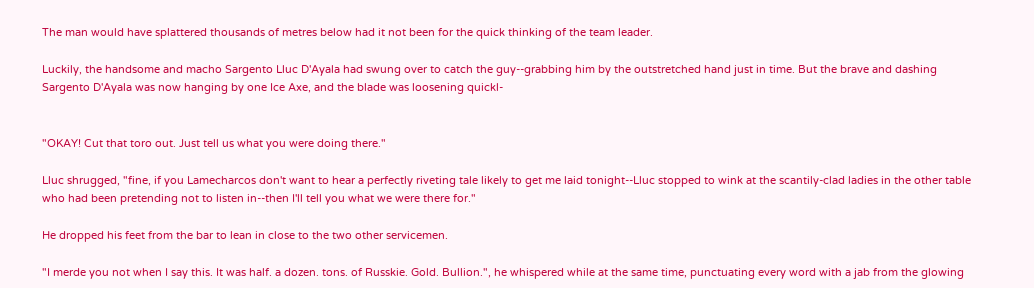The man would have splattered thousands of metres below had it not been for the quick thinking of the team leader.

Luckily, the handsome and macho Sargento Lluc D'Ayala had swung over to catch the guy--grabbing him by the outstretched hand just in time. But the brave and dashing Sargento D'Ayala was now hanging by one Ice Axe, and the blade was loosening quickl-


"OKAY! Cut that toro out. Just tell us what you were doing there."

Lluc shrugged, "fine, if you Lamecharcos don't want to hear a perfectly riveting tale likely to get me laid tonight--Lluc stopped to wink at the scantily-clad ladies in the other table who had been pretending not to listen in--then I'll tell you what we were there for."

He dropped his feet from the bar to lean in close to the two other servicemen.

"I merde you not when I say this. It was half. a dozen. tons. of Russkie. Gold. Bullion.", he whispered while at the same time, punctuating every word with a jab from the glowing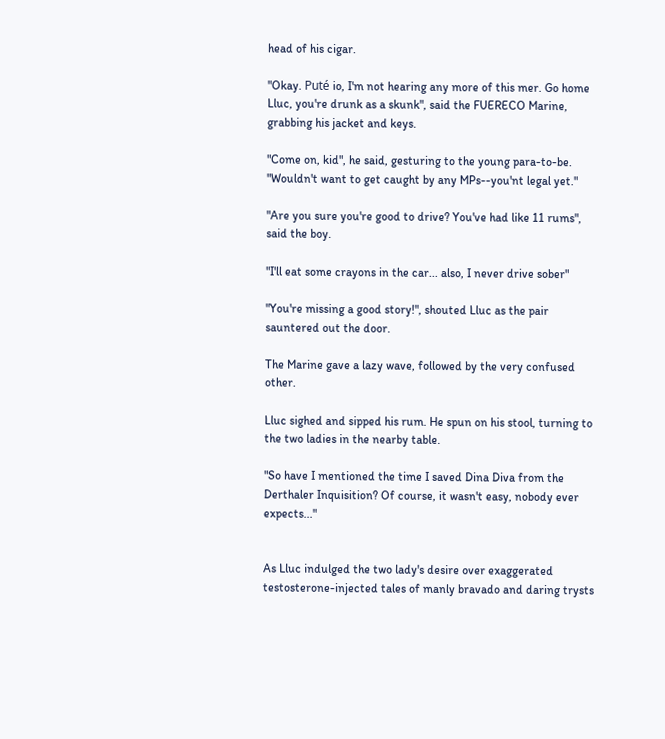head of his cigar.

"Okay. Puté io, I'm not hearing any more of this mer. Go home Lluc, you're drunk as a skunk", said the FUERECO Marine, grabbing his jacket and keys.

"Come on, kid", he said, gesturing to the young para-to-be. "Wouldn't want to get caught by any MPs--you'nt legal yet."

"Are you sure you're good to drive? You've had like 11 rums", said the boy.

"I'll eat some crayons in the car... also, I never drive sober"

"You're missing a good story!", shouted Lluc as the pair sauntered out the door.

The Marine gave a lazy wave, followed by the very confused other.

Lluc sighed and sipped his rum. He spun on his stool, turning to the two ladies in the nearby table.

"So have I mentioned the time I saved Dina Diva from the Derthaler Inquisition? Of course, it wasn't easy, nobody ever expects..."


As Lluc indulged the two lady's desire over exaggerated testosterone-injected tales of manly bravado and daring trysts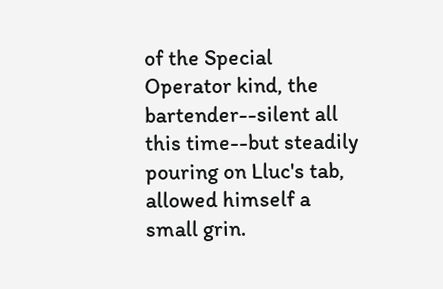of the Special Operator kind, the bartender--silent all this time--but steadily pouring on Lluc's tab, allowed himself a small grin.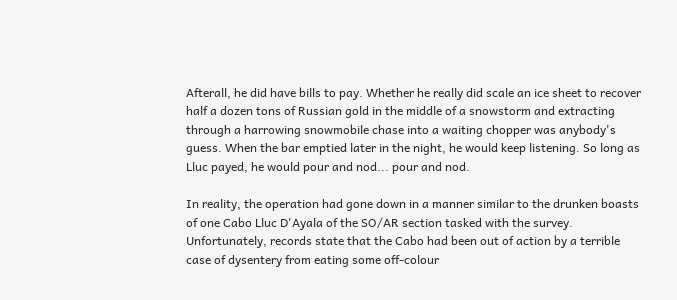Afterall, he did have bills to pay. Whether he really did scale an ice sheet to recover half a dozen tons of Russian gold in the middle of a snowstorm and extracting through a harrowing snowmobile chase into a waiting chopper was anybody's guess. When the bar emptied later in the night, he would keep listening. So long as Lluc payed, he would pour and nod... pour and nod.

In reality, the operation had gone down in a manner similar to the drunken boasts of one Cabo Lluc D'Ayala of the SO/AR section tasked with the survey. Unfortunately, records state that the Cabo had been out of action by a terrible case of dysentery from eating some off-colour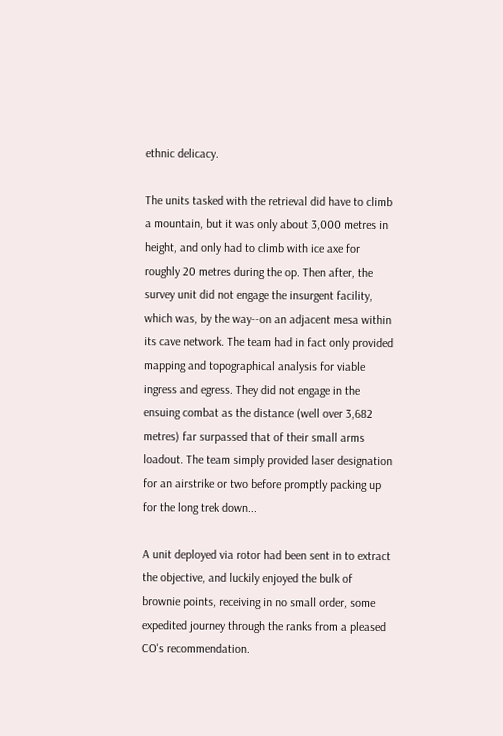ethnic delicacy.

The units tasked with the retrieval did have to climb a mountain, but it was only about 3,000 metres in height, and only had to climb with ice axe for roughly 20 metres during the op. Then after, the survey unit did not engage the insurgent facility, which was, by the way--on an adjacent mesa within its cave network. The team had in fact only provided mapping and topographical analysis for viable ingress and egress. They did not engage in the ensuing combat as the distance (well over 3,682 metres) far surpassed that of their small arms loadout. The team simply provided laser designation for an airstrike or two before promptly packing up for the long trek down...

A unit deployed via rotor had been sent in to extract the objective, and luckily enjoyed the bulk of brownie points, receiving in no small order, some expedited journey through the ranks from a pleased CO's recommendation.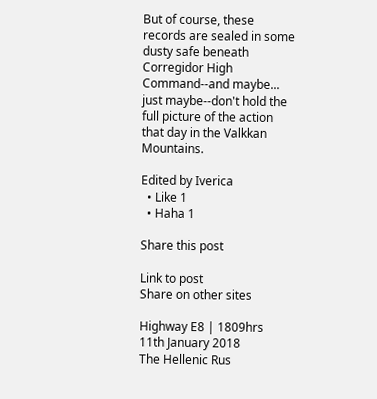But of course, these records are sealed in some dusty safe beneath Corregidor High Command--and maybe... just maybe--don't hold the full picture of the action that day in the Valkkan Mountains.

Edited by Iverica
  • Like 1
  • Haha 1

Share this post

Link to post
Share on other sites

Highway E8 | 1809hrs
11th January 2018
The Hellenic Rus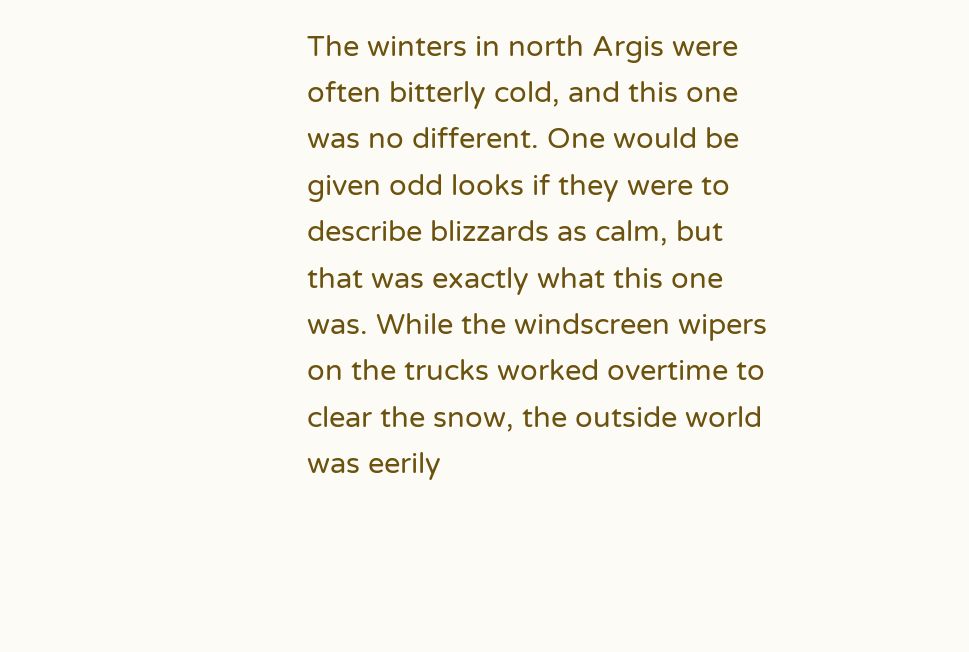The winters in north Argis were often bitterly cold, and this one was no different. One would be given odd looks if they were to describe blizzards as calm, but that was exactly what this one was. While the windscreen wipers on the trucks worked overtime to clear the snow, the outside world was eerily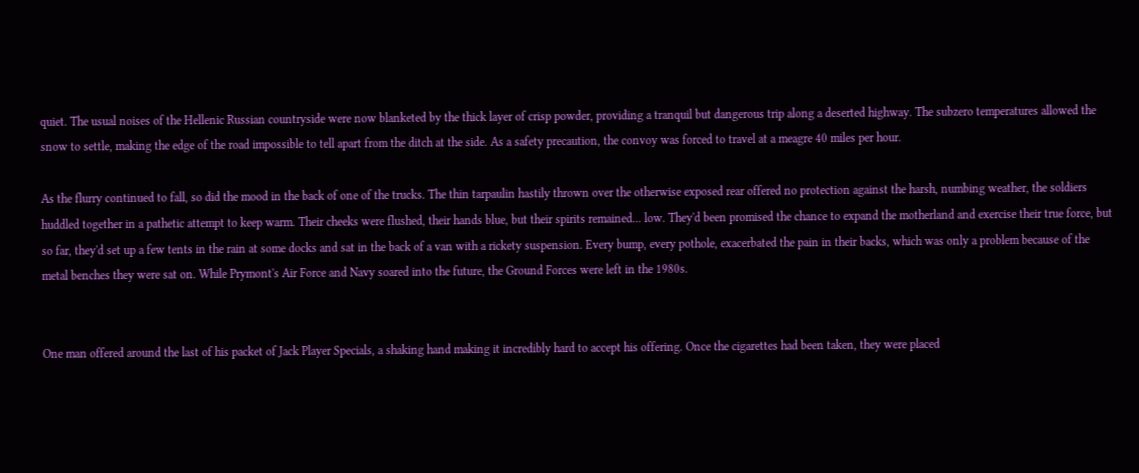quiet. The usual noises of the Hellenic Russian countryside were now blanketed by the thick layer of crisp powder, providing a tranquil but dangerous trip along a deserted highway. The subzero temperatures allowed the snow to settle, making the edge of the road impossible to tell apart from the ditch at the side. As a safety precaution, the convoy was forced to travel at a meagre 40 miles per hour.

As the flurry continued to fall, so did the mood in the back of one of the trucks. The thin tarpaulin hastily thrown over the otherwise exposed rear offered no protection against the harsh, numbing weather, the soldiers huddled together in a pathetic attempt to keep warm. Their cheeks were flushed, their hands blue, but their spirits remained... low. They'd been promised the chance to expand the motherland and exercise their true force, but so far, they'd set up a few tents in the rain at some docks and sat in the back of a van with a rickety suspension. Every bump, every pothole, exacerbated the pain in their backs, which was only a problem because of the metal benches they were sat on. While Prymont's Air Force and Navy soared into the future, the Ground Forces were left in the 1980s.


One man offered around the last of his packet of Jack Player Specials, a shaking hand making it incredibly hard to accept his offering. Once the cigarettes had been taken, they were placed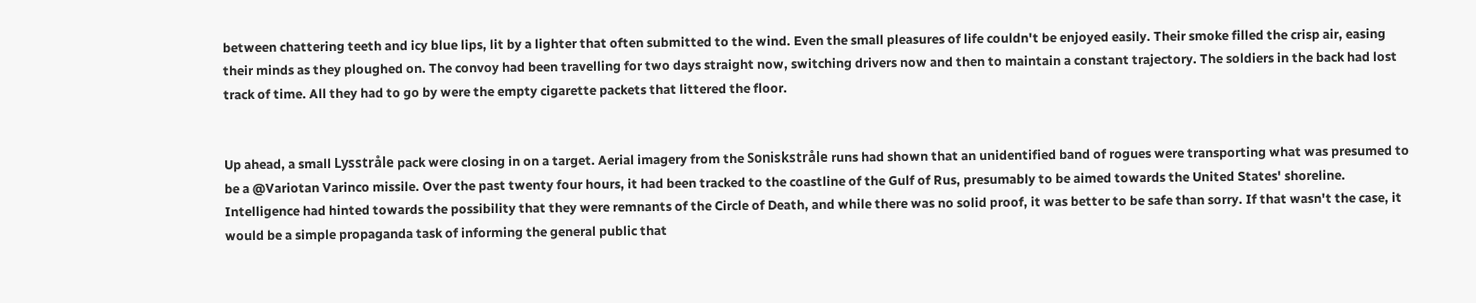between chattering teeth and icy blue lips, lit by a lighter that often submitted to the wind. Even the small pleasures of life couldn't be enjoyed easily. Their smoke filled the crisp air, easing their minds as they ploughed on. The convoy had been travelling for two days straight now, switching drivers now and then to maintain a constant trajectory. The soldiers in the back had lost track of time. All they had to go by were the empty cigarette packets that littered the floor.


Up ahead, a small Lysstråle pack were closing in on a target. Aerial imagery from the Soniskstråle runs had shown that an unidentified band of rogues were transporting what was presumed to be a @Variotan Varinco missile. Over the past twenty four hours, it had been tracked to the coastline of the Gulf of Rus, presumably to be aimed towards the United States' shoreline. Intelligence had hinted towards the possibility that they were remnants of the Circle of Death, and while there was no solid proof, it was better to be safe than sorry. If that wasn't the case, it would be a simple propaganda task of informing the general public that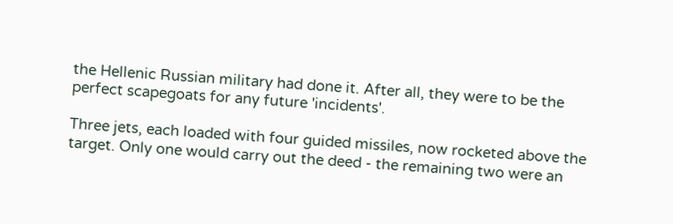the Hellenic Russian military had done it. After all, they were to be the perfect scapegoats for any future 'incidents'.

Three jets, each loaded with four guided missiles, now rocketed above the target. Only one would carry out the deed - the remaining two were an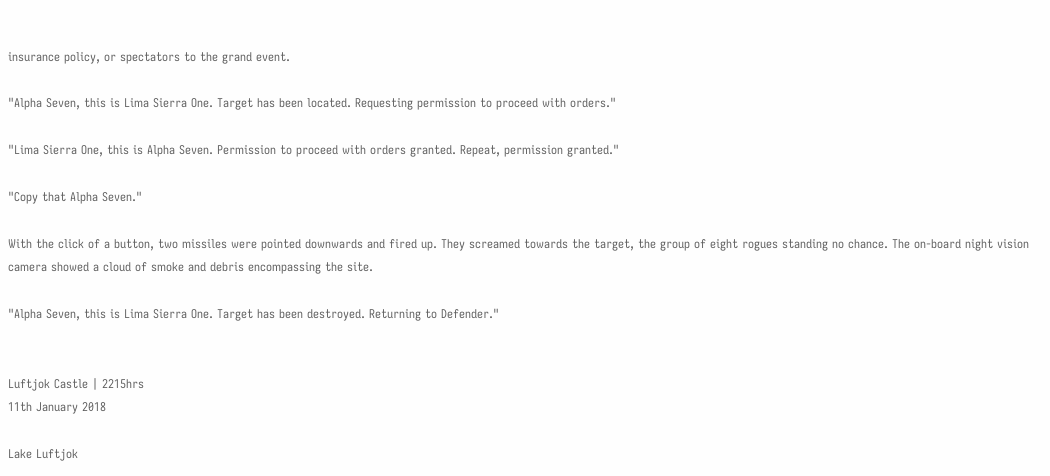insurance policy, or spectators to the grand event.

"Alpha Seven, this is Lima Sierra One. Target has been located. Requesting permission to proceed with orders."

"Lima Sierra One, this is Alpha Seven. Permission to proceed with orders granted. Repeat, permission granted."

"Copy that Alpha Seven."

With the click of a button, two missiles were pointed downwards and fired up. They screamed towards the target, the group of eight rogues standing no chance. The on-board night vision camera showed a cloud of smoke and debris encompassing the site.

"Alpha Seven, this is Lima Sierra One. Target has been destroyed. Returning to Defender."


Luftjok Castle | 2215hrs
11th January 2018

Lake Luftjok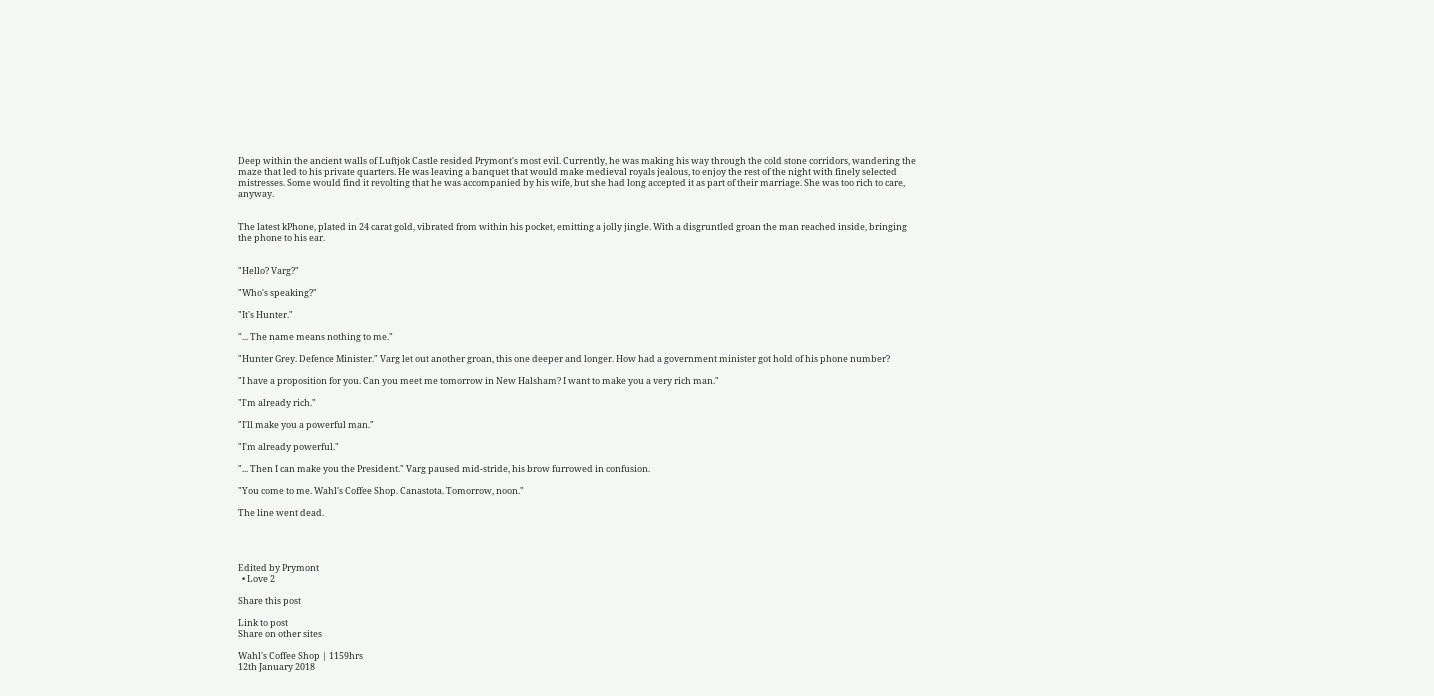Deep within the ancient walls of Luftjok Castle resided Prymont's most evil. Currently, he was making his way through the cold stone corridors, wandering the maze that led to his private quarters. He was leaving a banquet that would make medieval royals jealous, to enjoy the rest of the night with finely selected mistresses. Some would find it revolting that he was accompanied by his wife, but she had long accepted it as part of their marriage. She was too rich to care, anyway.


The latest kPhone, plated in 24 carat gold, vibrated from within his pocket, emitting a jolly jingle. With a disgruntled groan the man reached inside, bringing the phone to his ear.


"Hello? Varg?"

"Who's speaking?"

"It's Hunter."

"... The name means nothing to me."

"Hunter Grey. Defence Minister." Varg let out another groan, this one deeper and longer. How had a government minister got hold of his phone number?

"I have a proposition for you. Can you meet me tomorrow in New Halsham? I want to make you a very rich man."

"I'm already rich."

"I'll make you a powerful man."

"I'm already powerful."

"... Then I can make you the President." Varg paused mid-stride, his brow furrowed in confusion.

"You come to me. Wahl's Coffee Shop. Canastota. Tomorrow, noon."

The line went dead.




Edited by Prymont
  • Love 2

Share this post

Link to post
Share on other sites

Wahl's Coffee Shop | 1159hrs
12th January 2018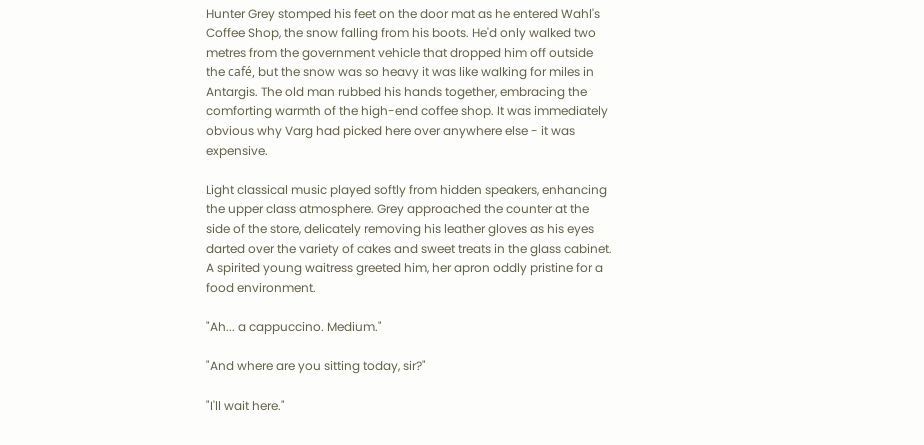Hunter Grey stomped his feet on the door mat as he entered Wahl's Coffee Shop, the snow falling from his boots. He'd only walked two metres from the government vehicle that dropped him off outside the café, but the snow was so heavy it was like walking for miles in Antargis. The old man rubbed his hands together, embracing the comforting warmth of the high-end coffee shop. It was immediately obvious why Varg had picked here over anywhere else - it was expensive.

Light classical music played softly from hidden speakers, enhancing the upper class atmosphere. Grey approached the counter at the side of the store, delicately removing his leather gloves as his eyes darted over the variety of cakes and sweet treats in the glass cabinet. A spirited young waitress greeted him, her apron oddly pristine for a food environment.

"Ah... a cappuccino. Medium."

"And where are you sitting today, sir?"

"I'll wait here."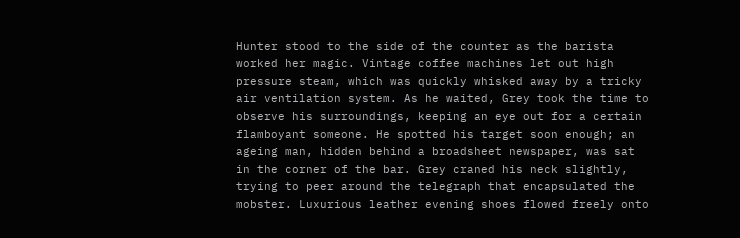Hunter stood to the side of the counter as the barista worked her magic. Vintage coffee machines let out high pressure steam, which was quickly whisked away by a tricky air ventilation system. As he waited, Grey took the time to observe his surroundings, keeping an eye out for a certain flamboyant someone. He spotted his target soon enough; an ageing man, hidden behind a broadsheet newspaper, was sat in the corner of the bar. Grey craned his neck slightly, trying to peer around the telegraph that encapsulated the mobster. Luxurious leather evening shoes flowed freely onto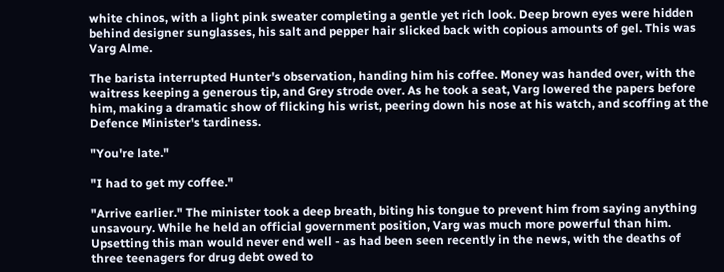white chinos, with a light pink sweater completing a gentle yet rich look. Deep brown eyes were hidden behind designer sunglasses, his salt and pepper hair slicked back with copious amounts of gel. This was Varg Alme.

The barista interrupted Hunter's observation, handing him his coffee. Money was handed over, with the waitress keeping a generous tip, and Grey strode over. As he took a seat, Varg lowered the papers before him, making a dramatic show of flicking his wrist, peering down his nose at his watch, and scoffing at the Defence Minister's tardiness.

"You're late."

"I had to get my coffee."

"Arrive earlier." The minister took a deep breath, biting his tongue to prevent him from saying anything unsavoury. While he held an official government position, Varg was much more powerful than him. Upsetting this man would never end well - as had been seen recently in the news, with the deaths of three teenagers for drug debt owed to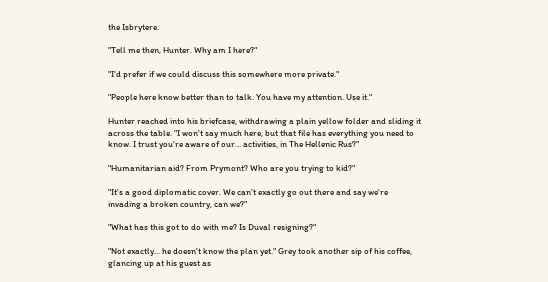the Isbrytere.

"Tell me then, Hunter. Why am I here?"

"I'd prefer if we could discuss this somewhere more private."

"People here know better than to talk. You have my attention. Use it."

Hunter reached into his briefcase, withdrawing a plain yellow folder and sliding it across the table. "I won't say much here, but that file has everything you need to know. I trust you're aware of our... activities, in The Hellenic Rus?"

"Humanitarian aid? From Prymont? Who are you trying to kid?"

"It's a good diplomatic cover. We can't exactly go out there and say we're invading a broken country, can we?"

"What has this got to do with me? Is Duval resigning?"

"Not exactly... he doesn't know the plan yet." Grey took another sip of his coffee, glancing up at his guest as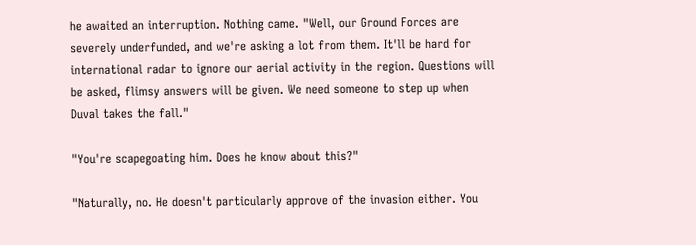he awaited an interruption. Nothing came. "Well, our Ground Forces are severely underfunded, and we're asking a lot from them. It'll be hard for international radar to ignore our aerial activity in the region. Questions will be asked, flimsy answers will be given. We need someone to step up when Duval takes the fall."

"You're scapegoating him. Does he know about this?"

"Naturally, no. He doesn't particularly approve of the invasion either. You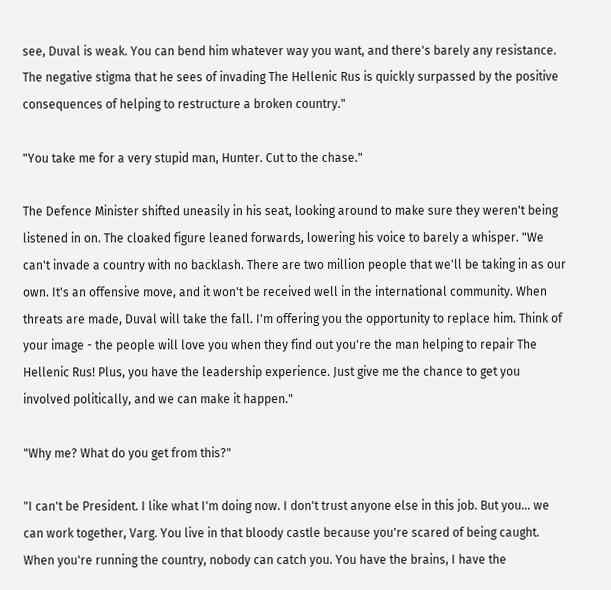see, Duval is weak. You can bend him whatever way you want, and there's barely any resistance. The negative stigma that he sees of invading The Hellenic Rus is quickly surpassed by the positive consequences of helping to restructure a broken country."

"You take me for a very stupid man, Hunter. Cut to the chase."

The Defence Minister shifted uneasily in his seat, looking around to make sure they weren't being listened in on. The cloaked figure leaned forwards, lowering his voice to barely a whisper. "We can't invade a country with no backlash. There are two million people that we'll be taking in as our own. It's an offensive move, and it won't be received well in the international community. When threats are made, Duval will take the fall. I'm offering you the opportunity to replace him. Think of your image - the people will love you when they find out you're the man helping to repair The Hellenic Rus! Plus, you have the leadership experience. Just give me the chance to get you involved politically, and we can make it happen."

"Why me? What do you get from this?"

"I can't be President. I like what I'm doing now. I don't trust anyone else in this job. But you... we can work together, Varg. You live in that bloody castle because you're scared of being caught. When you're running the country, nobody can catch you. You have the brains, I have the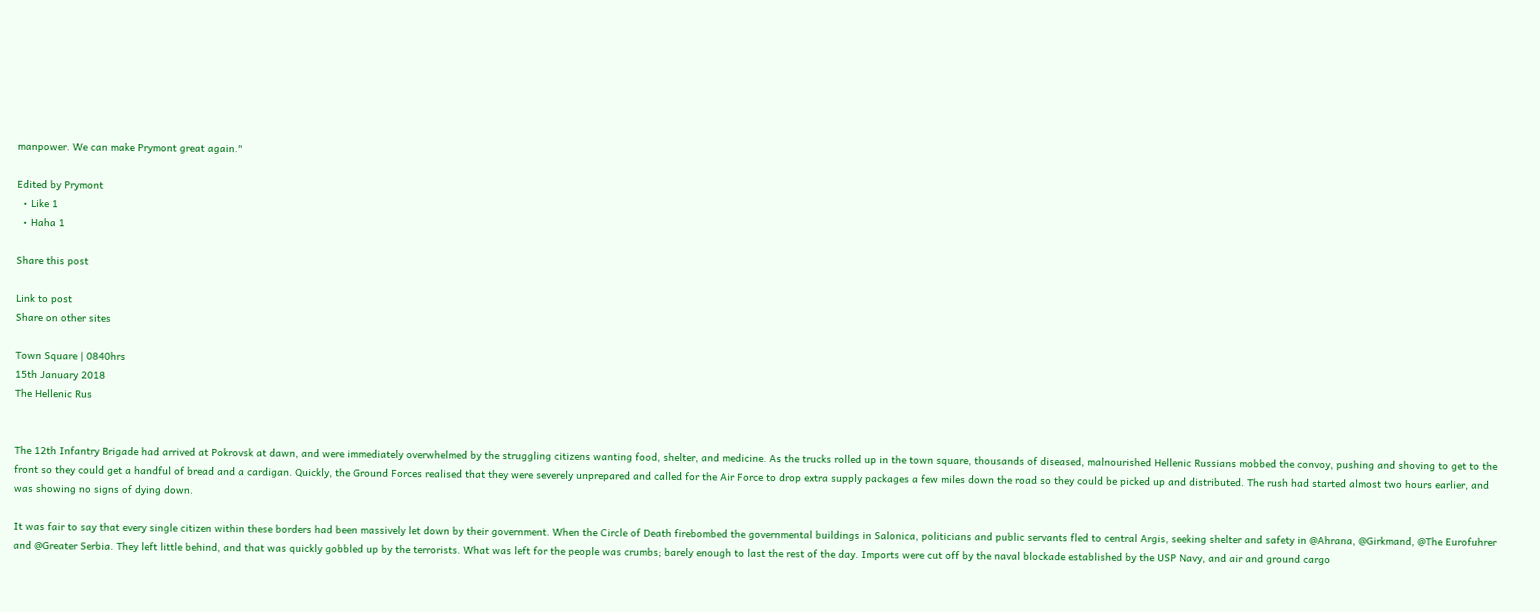manpower. We can make Prymont great again."

Edited by Prymont
  • Like 1
  • Haha 1

Share this post

Link to post
Share on other sites

Town Square | 0840hrs
15th January 2018
The Hellenic Rus


The 12th Infantry Brigade had arrived at Pokrovsk at dawn, and were immediately overwhelmed by the struggling citizens wanting food, shelter, and medicine. As the trucks rolled up in the town square, thousands of diseased, malnourished Hellenic Russians mobbed the convoy, pushing and shoving to get to the front so they could get a handful of bread and a cardigan. Quickly, the Ground Forces realised that they were severely unprepared and called for the Air Force to drop extra supply packages a few miles down the road so they could be picked up and distributed. The rush had started almost two hours earlier, and was showing no signs of dying down.

It was fair to say that every single citizen within these borders had been massively let down by their government. When the Circle of Death firebombed the governmental buildings in Salonica, politicians and public servants fled to central Argis, seeking shelter and safety in @Ahrana, @Girkmand, @The Eurofuhrer and @Greater Serbia. They left little behind, and that was quickly gobbled up by the terrorists. What was left for the people was crumbs; barely enough to last the rest of the day. Imports were cut off by the naval blockade established by the USP Navy, and air and ground cargo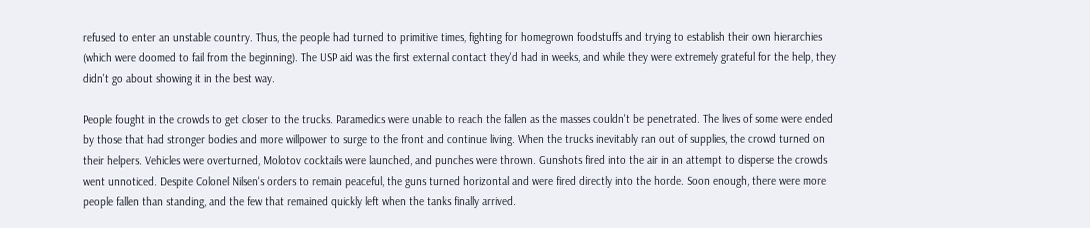refused to enter an unstable country. Thus, the people had turned to primitive times, fighting for homegrown foodstuffs and trying to establish their own hierarchies (which were doomed to fail from the beginning). The USP aid was the first external contact they'd had in weeks, and while they were extremely grateful for the help, they didn't go about showing it in the best way.

People fought in the crowds to get closer to the trucks. Paramedics were unable to reach the fallen as the masses couldn't be penetrated. The lives of some were ended by those that had stronger bodies and more willpower to surge to the front and continue living. When the trucks inevitably ran out of supplies, the crowd turned on their helpers. Vehicles were overturned, Molotov cocktails were launched, and punches were thrown. Gunshots fired into the air in an attempt to disperse the crowds went unnoticed. Despite Colonel Nilsen's orders to remain peaceful, the guns turned horizontal and were fired directly into the horde. Soon enough, there were more people fallen than standing, and the few that remained quickly left when the tanks finally arrived.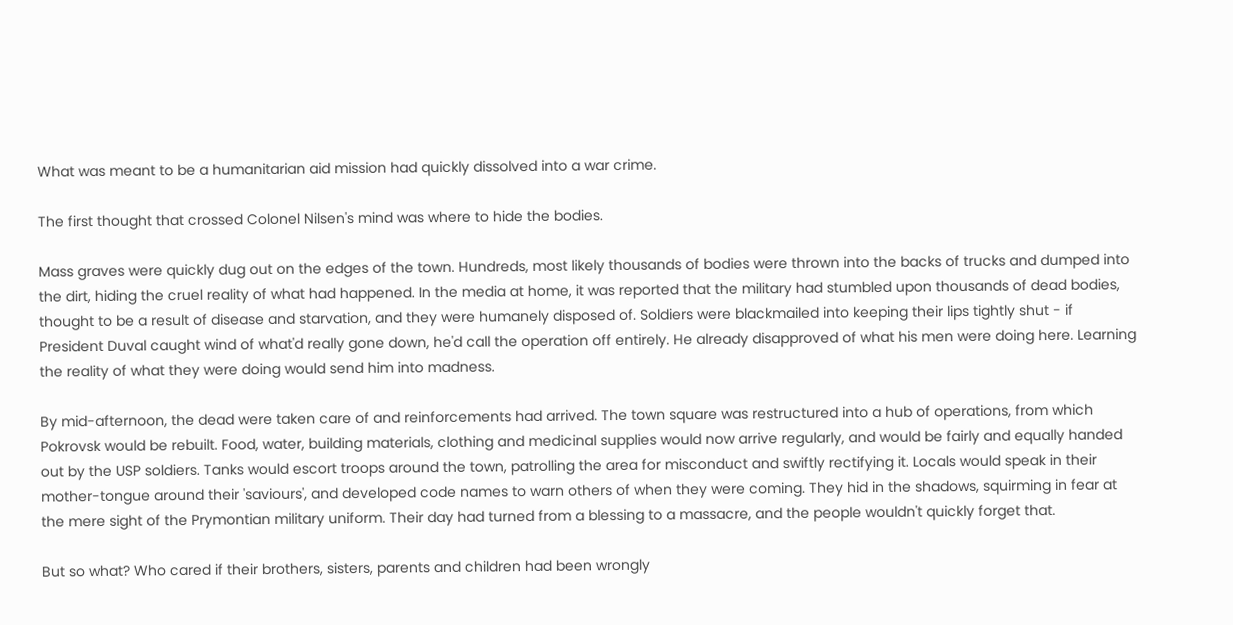What was meant to be a humanitarian aid mission had quickly dissolved into a war crime.

The first thought that crossed Colonel Nilsen's mind was where to hide the bodies.

Mass graves were quickly dug out on the edges of the town. Hundreds, most likely thousands of bodies were thrown into the backs of trucks and dumped into the dirt, hiding the cruel reality of what had happened. In the media at home, it was reported that the military had stumbled upon thousands of dead bodies, thought to be a result of disease and starvation, and they were humanely disposed of. Soldiers were blackmailed into keeping their lips tightly shut - if President Duval caught wind of what'd really gone down, he'd call the operation off entirely. He already disapproved of what his men were doing here. Learning the reality of what they were doing would send him into madness.

By mid-afternoon, the dead were taken care of and reinforcements had arrived. The town square was restructured into a hub of operations, from which Pokrovsk would be rebuilt. Food, water, building materials, clothing and medicinal supplies would now arrive regularly, and would be fairly and equally handed out by the USP soldiers. Tanks would escort troops around the town, patrolling the area for misconduct and swiftly rectifying it. Locals would speak in their mother-tongue around their 'saviours', and developed code names to warn others of when they were coming. They hid in the shadows, squirming in fear at the mere sight of the Prymontian military uniform. Their day had turned from a blessing to a massacre, and the people wouldn't quickly forget that.

But so what? Who cared if their brothers, sisters, parents and children had been wrongly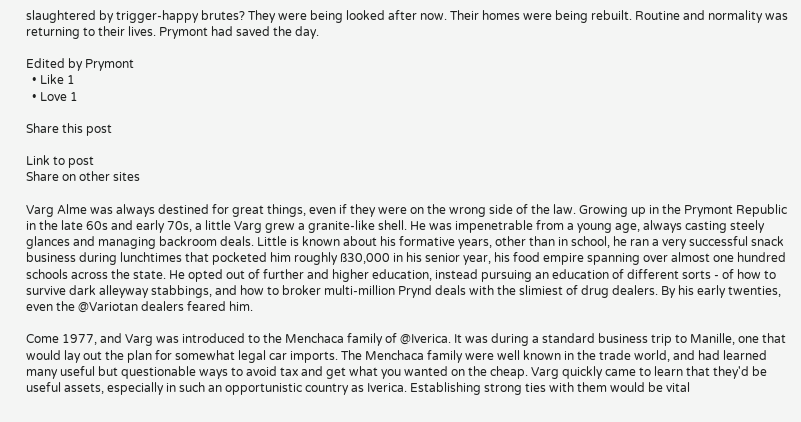slaughtered by trigger-happy brutes? They were being looked after now. Their homes were being rebuilt. Routine and normality was returning to their lives. Prymont had saved the day.

Edited by Prymont
  • Like 1
  • Love 1

Share this post

Link to post
Share on other sites

Varg Alme was always destined for great things, even if they were on the wrong side of the law. Growing up in the Prymont Republic in the late 60s and early 70s, a little Varg grew a granite-like shell. He was impenetrable from a young age, always casting steely glances and managing backroom deals. Little is known about his formative years, other than in school, he ran a very successful snack business during lunchtimes that pocketed him roughly ß30,000 in his senior year, his food empire spanning over almost one hundred schools across the state. He opted out of further and higher education, instead pursuing an education of different sorts - of how to survive dark alleyway stabbings, and how to broker multi-million Prynd deals with the slimiest of drug dealers. By his early twenties, even the @Variotan dealers feared him.

Come 1977, and Varg was introduced to the Menchaca family of @Iverica. It was during a standard business trip to Manille, one that would lay out the plan for somewhat legal car imports. The Menchaca family were well known in the trade world, and had learned many useful but questionable ways to avoid tax and get what you wanted on the cheap. Varg quickly came to learn that they'd be useful assets, especially in such an opportunistic country as Iverica. Establishing strong ties with them would be vital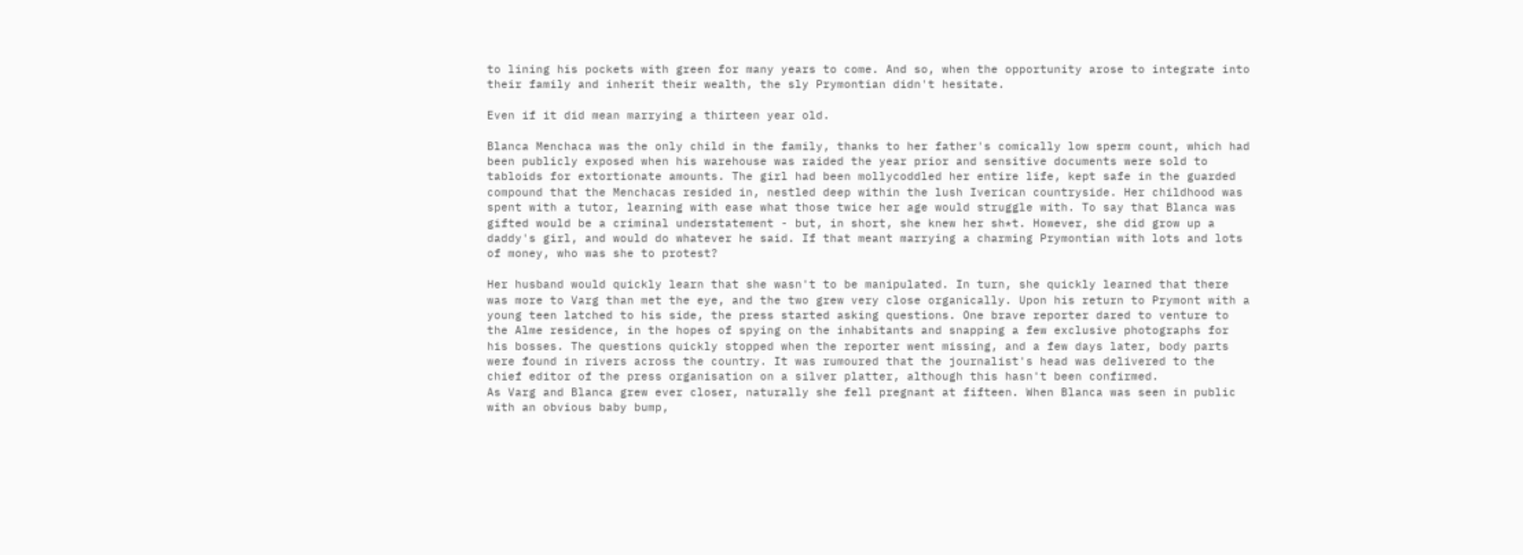to lining his pockets with green for many years to come. And so, when the opportunity arose to integrate into their family and inherit their wealth, the sly Prymontian didn't hesitate.

Even if it did mean marrying a thirteen year old.

Blanca Menchaca was the only child in the family, thanks to her father's comically low sperm count, which had been publicly exposed when his warehouse was raided the year prior and sensitive documents were sold to tabloids for extortionate amounts. The girl had been mollycoddled her entire life, kept safe in the guarded compound that the Menchacas resided in, nestled deep within the lush Iverican countryside. Her childhood was spent with a tutor, learning with ease what those twice her age would struggle with. To say that Blanca was gifted would be a criminal understatement - but, in short, she knew her sh*t. However, she did grow up a daddy's girl, and would do whatever he said. If that meant marrying a charming Prymontian with lots and lots of money, who was she to protest?

Her husband would quickly learn that she wasn't to be manipulated. In turn, she quickly learned that there was more to Varg than met the eye, and the two grew very close organically. Upon his return to Prymont with a young teen latched to his side, the press started asking questions. One brave reporter dared to venture to the Alme residence, in the hopes of spying on the inhabitants and snapping a few exclusive photographs for his bosses. The questions quickly stopped when the reporter went missing, and a few days later, body parts were found in rivers across the country. It was rumoured that the journalist's head was delivered to the chief editor of the press organisation on a silver platter, although this hasn't been confirmed.
As Varg and Blanca grew ever closer, naturally she fell pregnant at fifteen. When Blanca was seen in public with an obvious baby bump,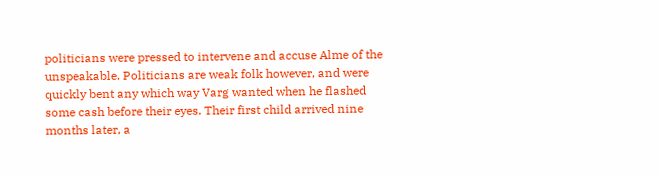politicians were pressed to intervene and accuse Alme of the unspeakable. Politicians are weak folk however, and were quickly bent any which way Varg wanted when he flashed some cash before their eyes. Their first child arrived nine months later, a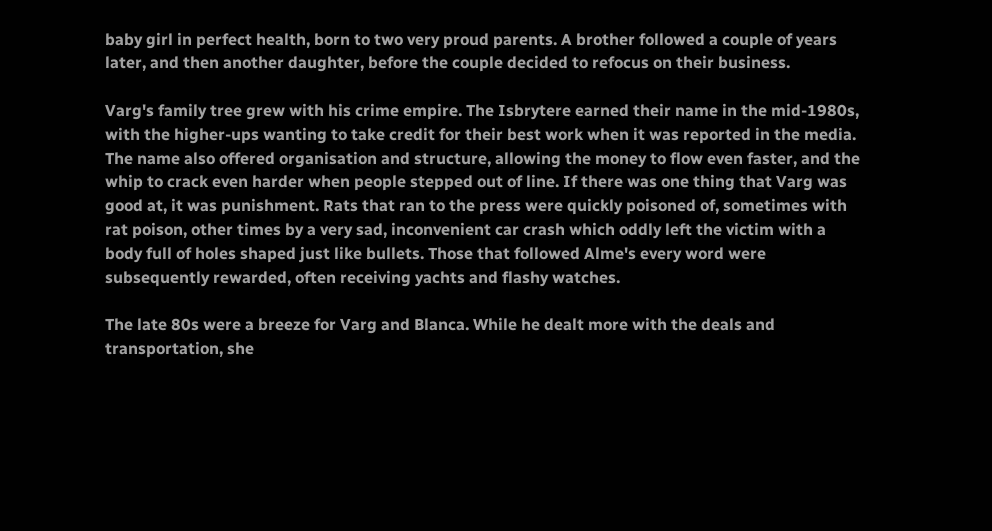baby girl in perfect health, born to two very proud parents. A brother followed a couple of years later, and then another daughter, before the couple decided to refocus on their business.

Varg's family tree grew with his crime empire. The Isbrytere earned their name in the mid-1980s, with the higher-ups wanting to take credit for their best work when it was reported in the media. The name also offered organisation and structure, allowing the money to flow even faster, and the whip to crack even harder when people stepped out of line. If there was one thing that Varg was good at, it was punishment. Rats that ran to the press were quickly poisoned of, sometimes with rat poison, other times by a very sad, inconvenient car crash which oddly left the victim with a body full of holes shaped just like bullets. Those that followed Alme's every word were subsequently rewarded, often receiving yachts and flashy watches.

The late 80s were a breeze for Varg and Blanca. While he dealt more with the deals and transportation, she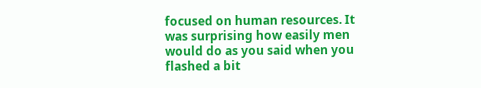focused on human resources. It was surprising how easily men would do as you said when you flashed a bit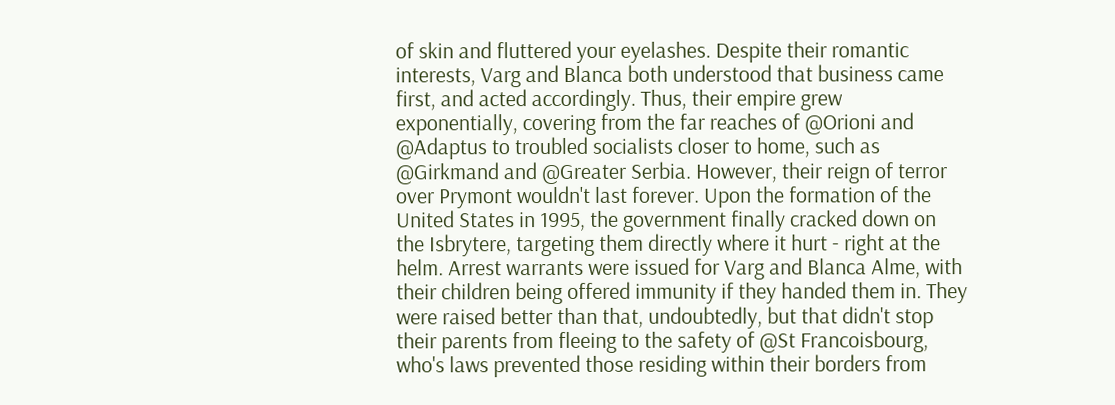of skin and fluttered your eyelashes. Despite their romantic interests, Varg and Blanca both understood that business came first, and acted accordingly. Thus, their empire grew exponentially, covering from the far reaches of @Orioni and @Adaptus to troubled socialists closer to home, such as @Girkmand and @Greater Serbia. However, their reign of terror over Prymont wouldn't last forever. Upon the formation of the United States in 1995, the government finally cracked down on the Isbrytere, targeting them directly where it hurt - right at the helm. Arrest warrants were issued for Varg and Blanca Alme, with their children being offered immunity if they handed them in. They were raised better than that, undoubtedly, but that didn't stop their parents from fleeing to the safety of @St Francoisbourg, who's laws prevented those residing within their borders from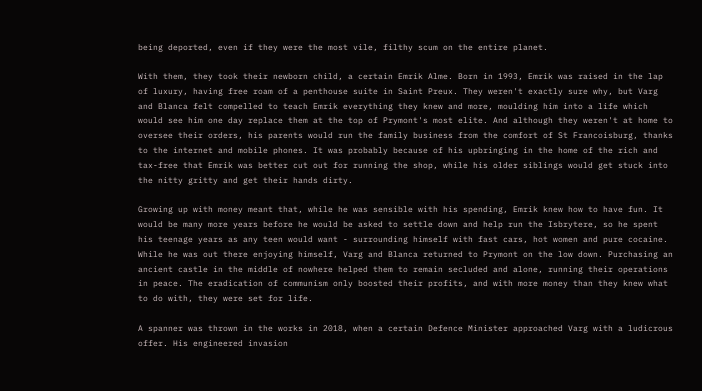being deported, even if they were the most vile, filthy scum on the entire planet.

With them, they took their newborn child, a certain Emrik Alme. Born in 1993, Emrik was raised in the lap of luxury, having free roam of a penthouse suite in Saint Preux. They weren't exactly sure why, but Varg and Blanca felt compelled to teach Emrik everything they knew and more, moulding him into a life which would see him one day replace them at the top of Prymont's most elite. And although they weren't at home to oversee their orders, his parents would run the family business from the comfort of St Francoisburg, thanks to the internet and mobile phones. It was probably because of his upbringing in the home of the rich and tax-free that Emrik was better cut out for running the shop, while his older siblings would get stuck into the nitty gritty and get their hands dirty.

Growing up with money meant that, while he was sensible with his spending, Emrik knew how to have fun. It would be many more years before he would be asked to settle down and help run the Isbrytere, so he spent his teenage years as any teen would want - surrounding himself with fast cars, hot women and pure cocaine. While he was out there enjoying himself, Varg and Blanca returned to Prymont on the low down. Purchasing an ancient castle in the middle of nowhere helped them to remain secluded and alone, running their operations in peace. The eradication of communism only boosted their profits, and with more money than they knew what to do with, they were set for life.

A spanner was thrown in the works in 2018, when a certain Defence Minister approached Varg with a ludicrous offer. His engineered invasion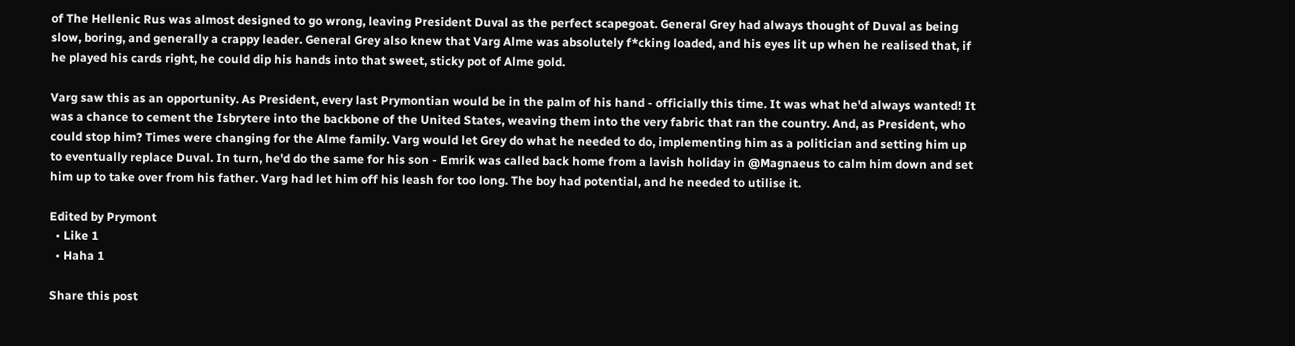of The Hellenic Rus was almost designed to go wrong, leaving President Duval as the perfect scapegoat. General Grey had always thought of Duval as being slow, boring, and generally a crappy leader. General Grey also knew that Varg Alme was absolutely f*cking loaded, and his eyes lit up when he realised that, if he played his cards right, he could dip his hands into that sweet, sticky pot of Alme gold.

Varg saw this as an opportunity. As President, every last Prymontian would be in the palm of his hand - officially this time. It was what he'd always wanted! It was a chance to cement the Isbrytere into the backbone of the United States, weaving them into the very fabric that ran the country. And, as President, who could stop him? Times were changing for the Alme family. Varg would let Grey do what he needed to do, implementing him as a politician and setting him up to eventually replace Duval. In turn, he'd do the same for his son - Emrik was called back home from a lavish holiday in @Magnaeus to calm him down and set him up to take over from his father. Varg had let him off his leash for too long. The boy had potential, and he needed to utilise it.

Edited by Prymont
  • Like 1
  • Haha 1

Share this post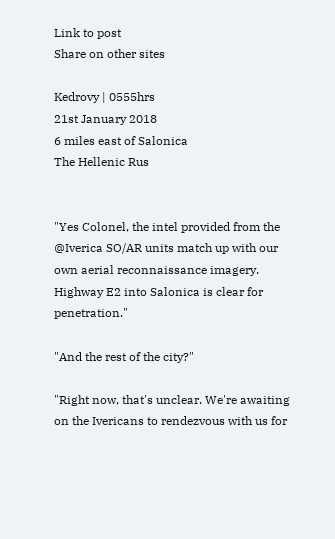Link to post
Share on other sites

Kedrovy | 0555hrs
21st January 2018
6 miles east of Salonica
The Hellenic Rus


"Yes Colonel, the intel provided from the @Iverica SO/AR units match up with our own aerial reconnaissance imagery. Highway E2 into Salonica is clear for penetration."

"And the rest of the city?"

"Right now, that's unclear. We're awaiting on the Ivericans to rendezvous with us for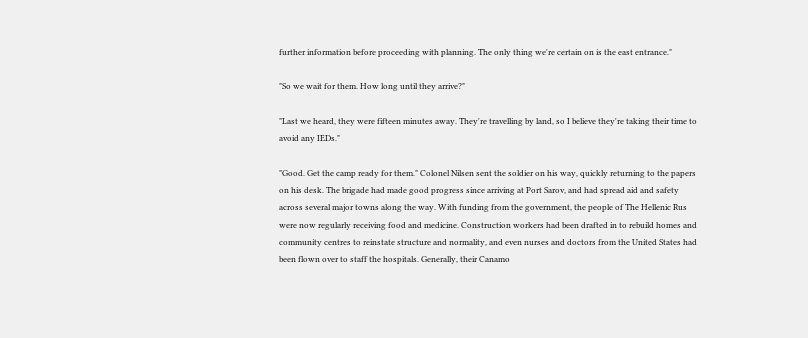further information before proceeding with planning. The only thing we're certain on is the east entrance."

"So we wait for them. How long until they arrive?"

"Last we heard, they were fifteen minutes away. They're travelling by land, so I believe they're taking their time to avoid any IEDs."

"Good. Get the camp ready for them." Colonel Nilsen sent the soldier on his way, quickly returning to the papers on his desk. The brigade had made good progress since arriving at Port Sarov, and had spread aid and safety across several major towns along the way. With funding from the government, the people of The Hellenic Rus were now regularly receiving food and medicine. Construction workers had been drafted in to rebuild homes and community centres to reinstate structure and normality, and even nurses and doctors from the United States had been flown over to staff the hospitals. Generally, their Canamo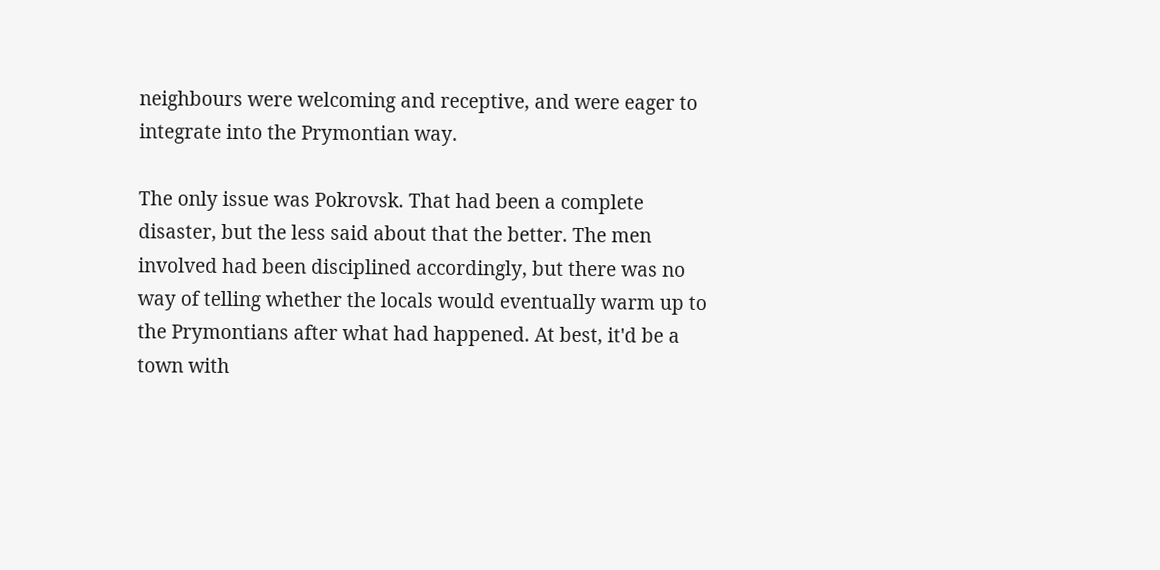neighbours were welcoming and receptive, and were eager to integrate into the Prymontian way.

The only issue was Pokrovsk. That had been a complete disaster, but the less said about that the better. The men involved had been disciplined accordingly, but there was no way of telling whether the locals would eventually warm up to the Prymontians after what had happened. At best, it'd be a town with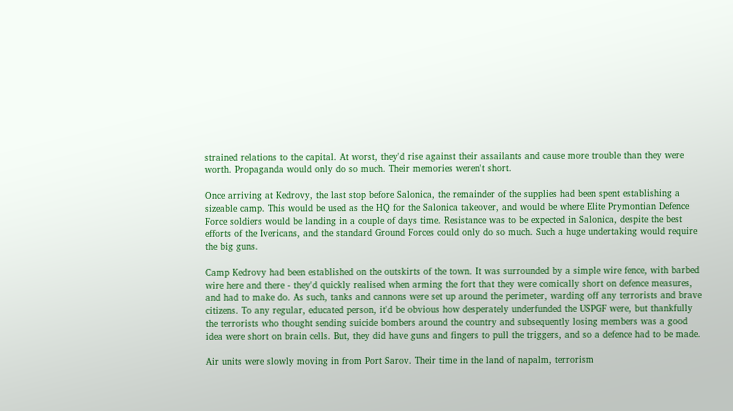strained relations to the capital. At worst, they'd rise against their assailants and cause more trouble than they were worth. Propaganda would only do so much. Their memories weren't short.

Once arriving at Kedrovy, the last stop before Salonica, the remainder of the supplies had been spent establishing a sizeable camp. This would be used as the HQ for the Salonica takeover, and would be where Elite Prymontian Defence Force soldiers would be landing in a couple of days time. Resistance was to be expected in Salonica, despite the best efforts of the Ivericans, and the standard Ground Forces could only do so much. Such a huge undertaking would require the big guns.

Camp Kedrovy had been established on the outskirts of the town. It was surrounded by a simple wire fence, with barbed wire here and there - they'd quickly realised when arming the fort that they were comically short on defence measures, and had to make do. As such, tanks and cannons were set up around the perimeter, warding off any terrorists and brave citizens. To any regular, educated person, it'd be obvious how desperately underfunded the USPGF were, but thankfully the terrorists who thought sending suicide bombers around the country and subsequently losing members was a good idea were short on brain cells. But, they did have guns and fingers to pull the triggers, and so a defence had to be made.

Air units were slowly moving in from Port Sarov. Their time in the land of napalm, terrorism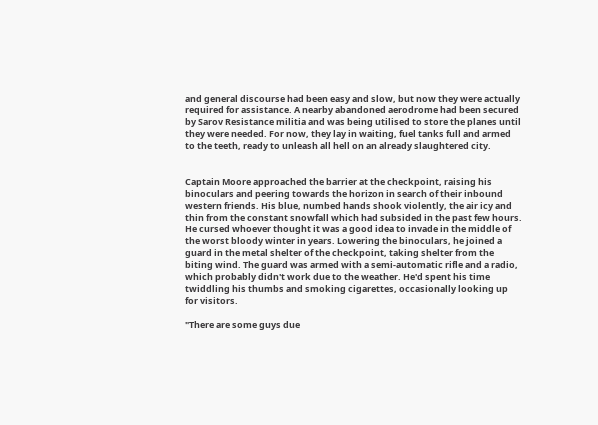and general discourse had been easy and slow, but now they were actually required for assistance. A nearby abandoned aerodrome had been secured by Sarov Resistance militia and was being utilised to store the planes until they were needed. For now, they lay in waiting, fuel tanks full and armed to the teeth, ready to unleash all hell on an already slaughtered city.


Captain Moore approached the barrier at the checkpoint, raising his binoculars and peering towards the horizon in search of their inbound western friends. His blue, numbed hands shook violently, the air icy and thin from the constant snowfall which had subsided in the past few hours. He cursed whoever thought it was a good idea to invade in the middle of the worst bloody winter in years. Lowering the binoculars, he joined a guard in the metal shelter of the checkpoint, taking shelter from the biting wind. The guard was armed with a semi-automatic rifle and a radio, which probably didn't work due to the weather. He'd spent his time twiddling his thumbs and smoking cigarettes, occasionally looking up for visitors.

"There are some guys due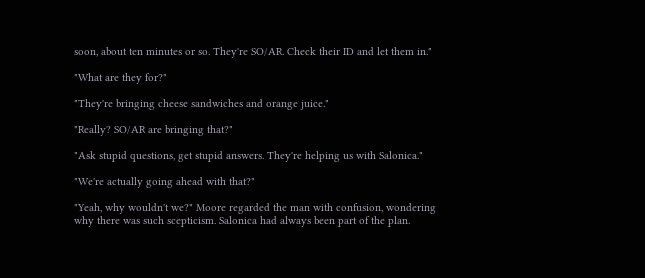soon, about ten minutes or so. They're SO/AR. Check their ID and let them in."

"What are they for?"

"They're bringing cheese sandwiches and orange juice."

"Really? SO/AR are bringing that?"

"Ask stupid questions, get stupid answers. They're helping us with Salonica."

"We're actually going ahead with that?"

"Yeah, why wouldn't we?" Moore regarded the man with confusion, wondering why there was such scepticism. Salonica had always been part of the plan.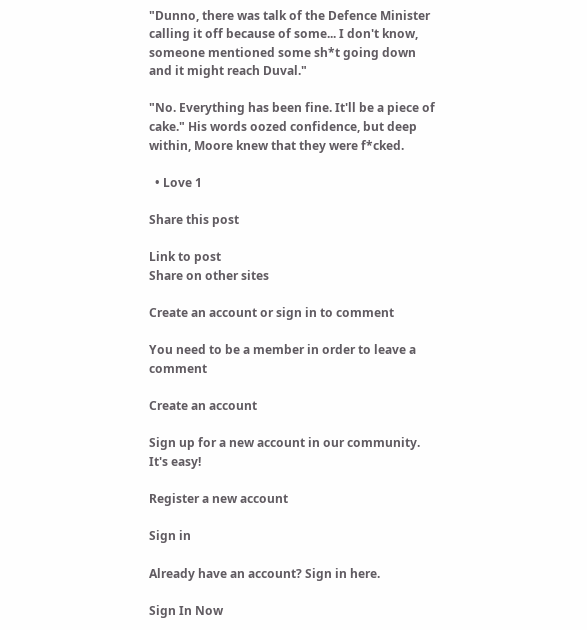"Dunno, there was talk of the Defence Minister calling it off because of some... I don't know, someone mentioned some sh*t going down and it might reach Duval."

"No. Everything has been fine. It'll be a piece of cake." His words oozed confidence, but deep within, Moore knew that they were f*cked.

  • Love 1

Share this post

Link to post
Share on other sites

Create an account or sign in to comment

You need to be a member in order to leave a comment

Create an account

Sign up for a new account in our community. It's easy!

Register a new account

Sign in

Already have an account? Sign in here.

Sign In Now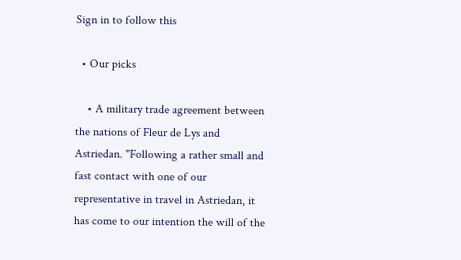Sign in to follow this

  • Our picks

    • A military trade agreement between the nations of Fleur de Lys and Astriedan. "Following a rather small and fast contact with one of our representative in travel in Astriedan, it has come to our intention the will of the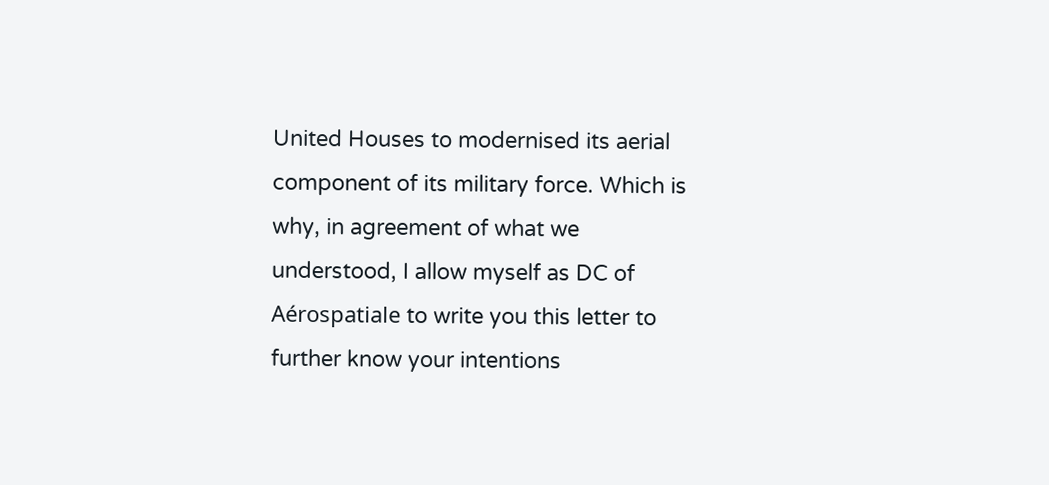United Houses to modernised its aerial component of its military force. Which is why, in agreement of what we understood, I allow myself as DC of Aérospatiale to write you this letter to further know your intentions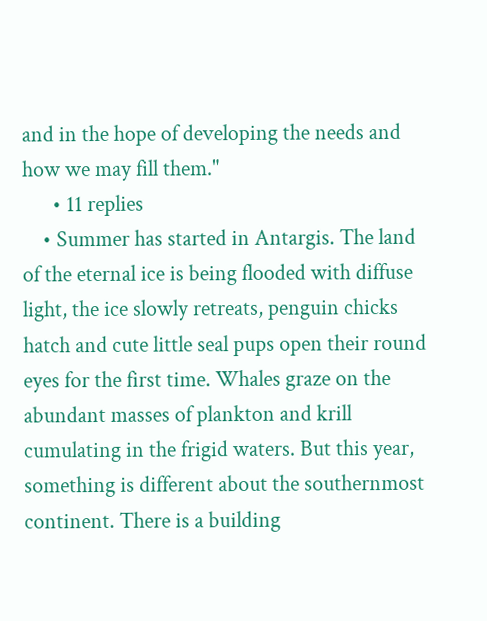and in the hope of developing the needs and how we may fill them."
      • 11 replies
    • Summer has started in Antargis. The land of the eternal ice is being flooded with diffuse light, the ice slowly retreats, penguin chicks hatch and cute little seal pups open their round eyes for the first time. Whales graze on the abundant masses of plankton and krill cumulating in the frigid waters. But this year, something is different about the southernmost continent. There is a building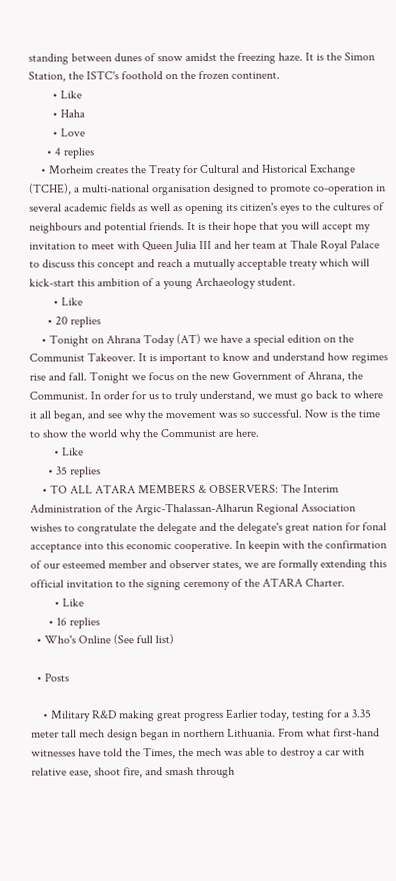standing between dunes of snow amidst the freezing haze. It is the Simon Station, the ISTC's foothold on the frozen continent.
        • Like
        • Haha
        • Love
      • 4 replies
    • Morheim creates the Treaty for Cultural and Historical Exchange (TCHE), a multi-national organisation designed to promote co-operation in several academic fields as well as opening its citizen's eyes to the cultures of neighbours and potential friends. It is their hope that you will accept my invitation to meet with Queen Julia III and her team at Thale Royal Palace to discuss this concept and reach a mutually acceptable treaty which will kick-start this ambition of a young Archaeology student.
        • Like
      • 20 replies
    • Tonight on Ahrana Today (AT) we have a special edition on the Communist Takeover. It is important to know and understand how regimes rise and fall. Tonight we focus on the new Government of Ahrana, the Communist. In order for us to truly understand, we must go back to where it all began, and see why the movement was so successful. Now is the time to show the world why the Communist are here.
        • Like
      • 35 replies
    • TO ALL ATARA MEMBERS & OBSERVERS: The Interim Administration of the Argic-Thalassan-Alharun Regional Association wishes to congratulate the delegate and the delegate's great nation for fonal acceptance into this economic cooperative. In keepin with the confirmation of our esteemed member and observer states, we are formally extending this official invitation to the signing ceremony of the ATARA Charter.
        • Like
      • 16 replies
  • Who's Online (See full list)

  • Posts

    • Military R&D making great progress Earlier today, testing for a 3.35 meter tall mech design began in northern Lithuania. From what first-hand witnesses have told the Times, the mech was able to destroy a car with relative ease, shoot fire, and smash through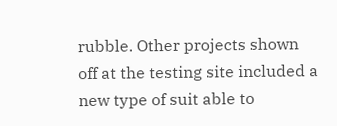rubble. Other projects shown off at the testing site included a new type of suit able to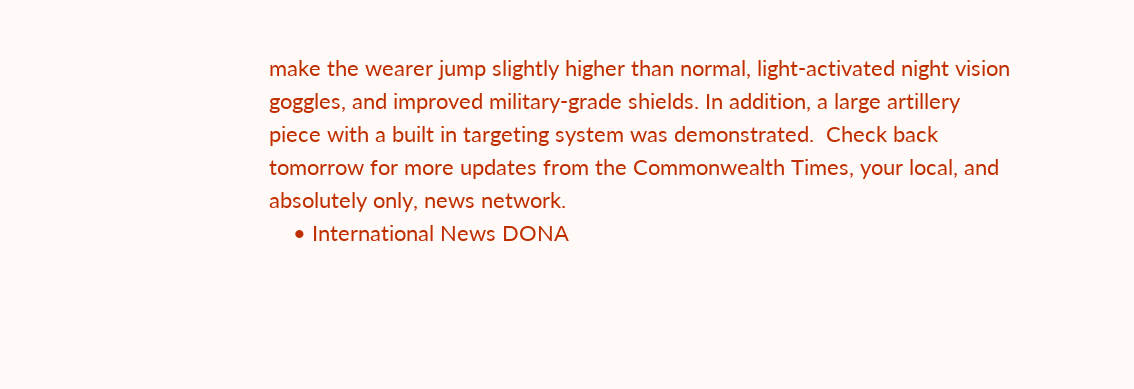make the wearer jump slightly higher than normal, light-activated night vision goggles, and improved military-grade shields. In addition, a large artillery piece with a built in targeting system was demonstrated.  Check back tomorrow for more updates from the Commonwealth Times, your local, and absolutely only, news network.
    • International News DONA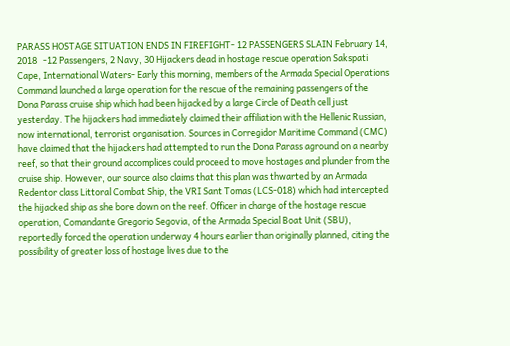PARASS HOSTAGE SITUATION ENDS IN FIREFIGHT- 12 PASSENGERS SLAIN February 14, 2018   -12 Passengers, 2 Navy, 30 Hijackers dead in hostage rescue operation Sakspati Cape, International Waters- Early this morning, members of the Armada Special Operations Command launched a large operation for the rescue of the remaining passengers of the Dona Parass cruise ship which had been hijacked by a large Circle of Death cell just yesterday. The hijackers had immediately claimed their affiliation with the Hellenic Russian, now international, terrorist organisation. Sources in Corregidor Maritime Command (CMC) have claimed that the hijackers had attempted to run the Dona Parass aground on a nearby reef, so that their ground accomplices could proceed to move hostages and plunder from the cruise ship. However, our source also claims that this plan was thwarted by an Armada Redentor class Littoral Combat Ship, the VRI Sant Tomas (LCS-018) which had intercepted the hijacked ship as she bore down on the reef. Officer in charge of the hostage rescue operation, Comandante Gregorio Segovia, of the Armada Special Boat Unit (SBU), reportedly forced the operation underway 4 hours earlier than originally planned, citing the possibility of greater loss of hostage lives due to the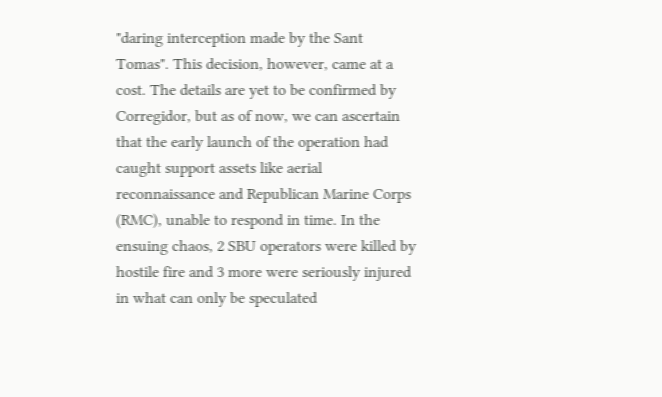"daring interception made by the Sant Tomas". This decision, however, came at a cost. The details are yet to be confirmed by Corregidor, but as of now, we can ascertain that the early launch of the operation had caught support assets like aerial reconnaissance and Republican Marine Corps (RMC), unable to respond in time. In the ensuing chaos, 2 SBU operators were killed by hostile fire and 3 more were seriously injured in what can only be speculated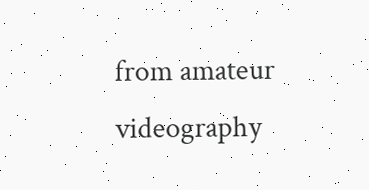from amateur videography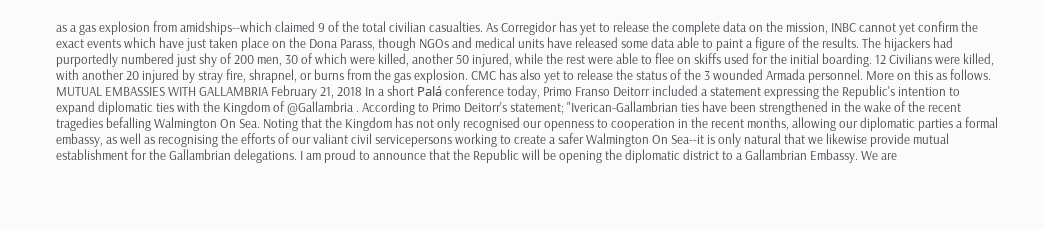as a gas explosion from amidships--which claimed 9 of the total civilian casualties. As Corregidor has yet to release the complete data on the mission, INBC cannot yet confirm the exact events which have just taken place on the Dona Parass, though NGOs and medical units have released some data able to paint a figure of the results. The hijackers had purportedly numbered just shy of 200 men, 30 of which were killed, another 50 injured, while the rest were able to flee on skiffs used for the initial boarding. 12 Civilians were killed, with another 20 injured by stray fire, shrapnel, or burns from the gas explosion. CMC has also yet to release the status of the 3 wounded Armada personnel. More on this as follows.   MUTUAL EMBASSIES WITH GALLAMBRIA February 21, 2018 In a short Palá conference today, Primo Franso Deitorr included a statement expressing the Republic's intention to expand diplomatic ties with the Kingdom of @Gallambria . According to Primo Deitorr's statement; "Iverican-Gallambrian ties have been strengthened in the wake of the recent tragedies befalling Walmington On Sea. Noting that the Kingdom has not only recognised our openness to cooperation in the recent months, allowing our diplomatic parties a formal embassy, as well as recognising the efforts of our valiant civil servicepersons working to create a safer Walmington On Sea--it is only natural that we likewise provide mutual establishment for the Gallambrian delegations. I am proud to announce that the Republic will be opening the diplomatic district to a Gallambrian Embassy. We are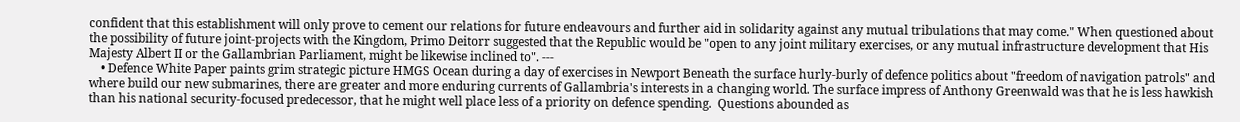confident that this establishment will only prove to cement our relations for future endeavours and further aid in solidarity against any mutual tribulations that may come." When questioned about the possibility of future joint-projects with the Kingdom, Primo Deitorr suggested that the Republic would be "open to any joint military exercises, or any mutual infrastructure development that His Majesty Albert II or the Gallambrian Parliament, might be likewise inclined to". ---
    • Defence White Paper paints grim strategic picture HMGS Ocean during a day of exercises in Newport Beneath the surface hurly-burly of defence politics about "freedom of navigation patrols" and where build our new submarines, there are greater and more enduring currents of Gallambria's interests in a changing world. The surface impress of Anthony Greenwald was that he is less hawkish than his national security-focused predecessor, that he might well place less of a priority on defence spending.  Questions abounded as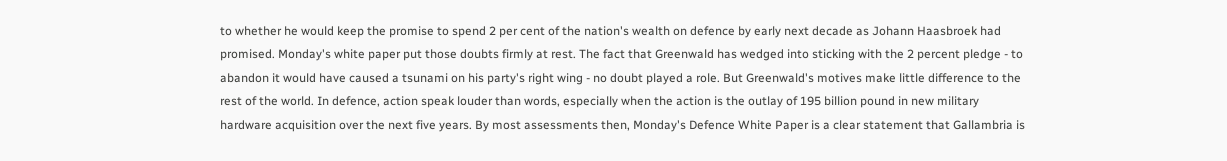to whether he would keep the promise to spend 2 per cent of the nation's wealth on defence by early next decade as Johann Haasbroek had promised. Monday's white paper put those doubts firmly at rest. The fact that Greenwald has wedged into sticking with the 2 percent pledge - to abandon it would have caused a tsunami on his party's right wing - no doubt played a role. But Greenwald's motives make little difference to the rest of the world. In defence, action speak louder than words, especially when the action is the outlay of 195 billion pound in new military hardware acquisition over the next five years. By most assessments then, Monday's Defence White Paper is a clear statement that Gallambria is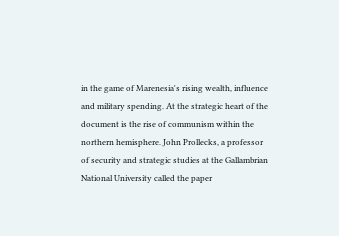in the game of Marenesia's rising wealth, influence and military spending. At the strategic heart of the document is the rise of communism within the northern hemisphere. John Prollecks, a professor of security and strategic studies at the Gallambrian National University called the paper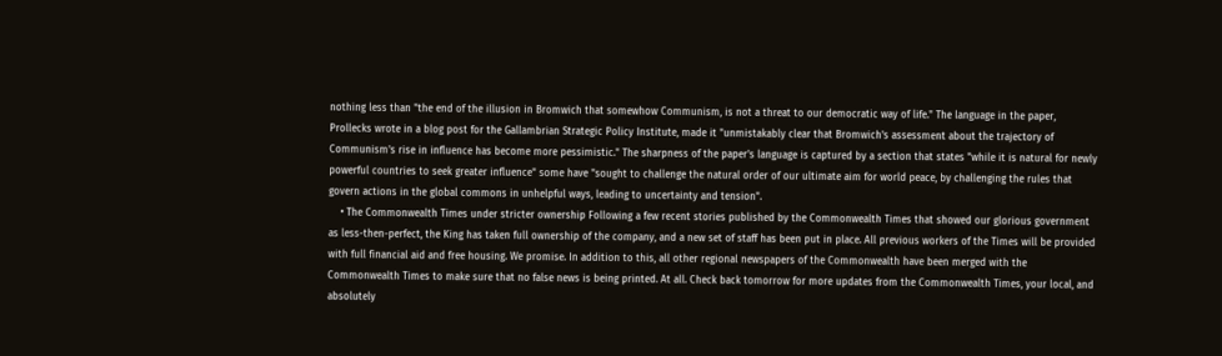nothing less than "the end of the illusion in Bromwich that somewhow Communism, is not a threat to our democratic way of life." The language in the paper, Prollecks wrote in a blog post for the Gallambrian Strategic Policy Institute, made it "unmistakably clear that Bromwich's assessment about the trajectory of Communism's rise in influence has become more pessimistic." The sharpness of the paper's language is captured by a section that states "while it is natural for newly powerful countries to seek greater influence" some have "sought to challenge the natural order of our ultimate aim for world peace, by challenging the rules that govern actions in the global commons in unhelpful ways, leading to uncertainty and tension".
    • The Commonwealth Times under stricter ownership Following a few recent stories published by the Commonwealth Times that showed our glorious government as less-then-perfect, the King has taken full ownership of the company, and a new set of staff has been put in place. All previous workers of the Times will be provided with full financial aid and free housing. We promise. In addition to this, all other regional newspapers of the Commonwealth have been merged with the Commonwealth Times to make sure that no false news is being printed. At all. Check back tomorrow for more updates from the Commonwealth Times, your local, and absolutely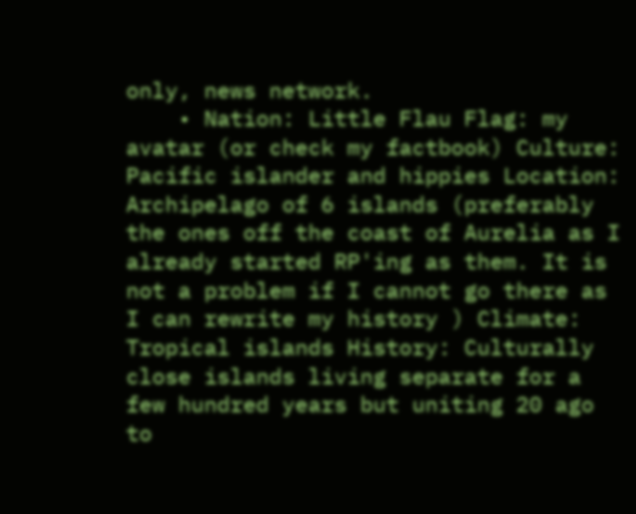only, news network.
    • Nation: Little Flau Flag: my avatar (or check my factbook) Culture: Pacific islander and hippies Location: Archipelago of 6 islands (preferably the ones off the coast of Aurelia as I already started RP'ing as them. It is not a problem if I cannot go there as I can rewrite my history ) Climate: Tropical islands History: Culturally close islands living separate for a few hundred years but uniting 20 ago to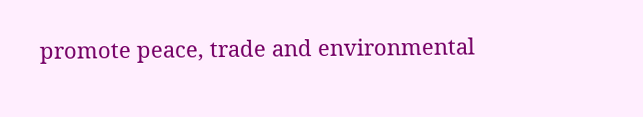promote peace, trade and environmental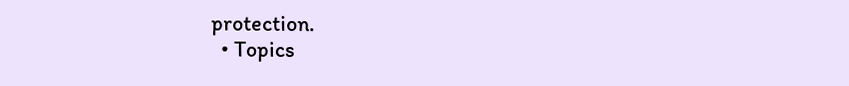protection.
  • Topics